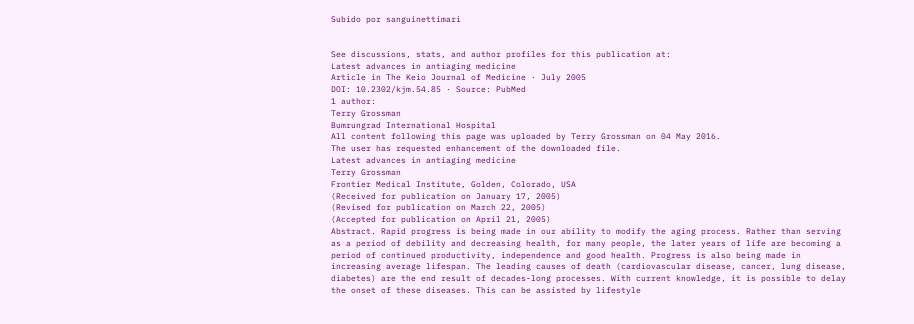Subido por sanguinettimari


See discussions, stats, and author profiles for this publication at:
Latest advances in antiaging medicine
Article in The Keio Journal of Medicine · July 2005
DOI: 10.2302/kjm.54.85 · Source: PubMed
1 author:
Terry Grossman
Bumrungrad International Hospital
All content following this page was uploaded by Terry Grossman on 04 May 2016.
The user has requested enhancement of the downloaded file.
Latest advances in antiaging medicine
Terry Grossman
Frontier Medical Institute, Golden, Colorado, USA
(Received for publication on January 17, 2005)
(Revised for publication on March 22, 2005)
(Accepted for publication on April 21, 2005)
Abstract. Rapid progress is being made in our ability to modify the aging process. Rather than serving as a period of debility and decreasing health, for many people, the later years of life are becoming a
period of continued productivity, independence and good health. Progress is also being made in
increasing average lifespan. The leading causes of death (cardiovascular disease, cancer, lung disease,
diabetes) are the end result of decades-long processes. With current knowledge, it is possible to delay
the onset of these diseases. This can be assisted by lifestyle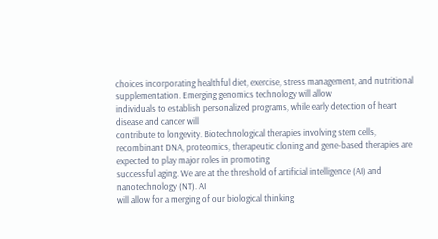choices incorporating healthful diet, exercise, stress management, and nutritional supplementation. Emerging genomics technology will allow
individuals to establish personalized programs, while early detection of heart disease and cancer will
contribute to longevity. Biotechnological therapies involving stem cells, recombinant DNA, proteomics, therapeutic cloning and gene-based therapies are expected to play major roles in promoting
successful aging. We are at the threshold of artificial intelligence (AI) and nanotechnology (NT). AI
will allow for a merging of our biological thinking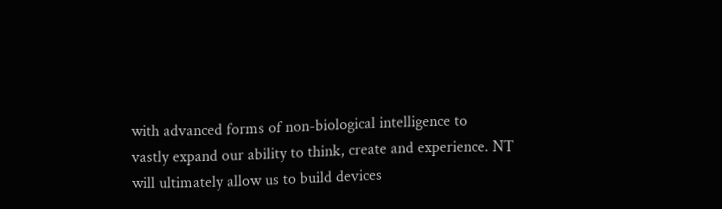with advanced forms of non-biological intelligence to
vastly expand our ability to think, create and experience. NT will ultimately allow us to build devices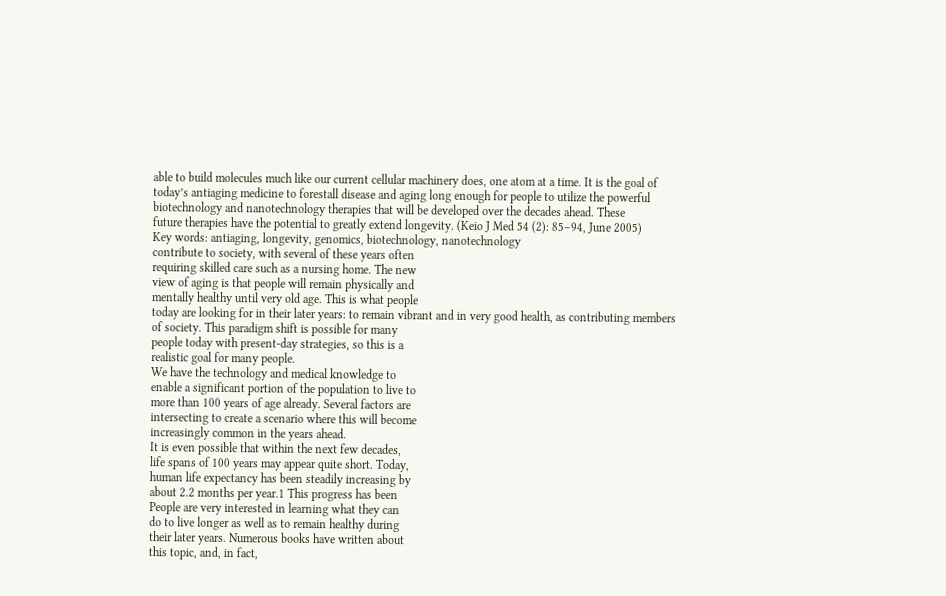able to build molecules much like our current cellular machinery does, one atom at a time. It is the goal of
today’s antiaging medicine to forestall disease and aging long enough for people to utilize the powerful
biotechnology and nanotechnology therapies that will be developed over the decades ahead. These
future therapies have the potential to greatly extend longevity. (Keio J Med 54 (2): 85–94, June 2005)
Key words: antiaging, longevity, genomics, biotechnology, nanotechnology
contribute to society, with several of these years often
requiring skilled care such as a nursing home. The new
view of aging is that people will remain physically and
mentally healthy until very old age. This is what people
today are looking for in their later years: to remain vibrant and in very good health, as contributing members
of society. This paradigm shift is possible for many
people today with present-day strategies, so this is a
realistic goal for many people.
We have the technology and medical knowledge to
enable a significant portion of the population to live to
more than 100 years of age already. Several factors are
intersecting to create a scenario where this will become
increasingly common in the years ahead.
It is even possible that within the next few decades,
life spans of 100 years may appear quite short. Today,
human life expectancy has been steadily increasing by
about 2.2 months per year.1 This progress has been
People are very interested in learning what they can
do to live longer as well as to remain healthy during
their later years. Numerous books have written about
this topic, and, in fact,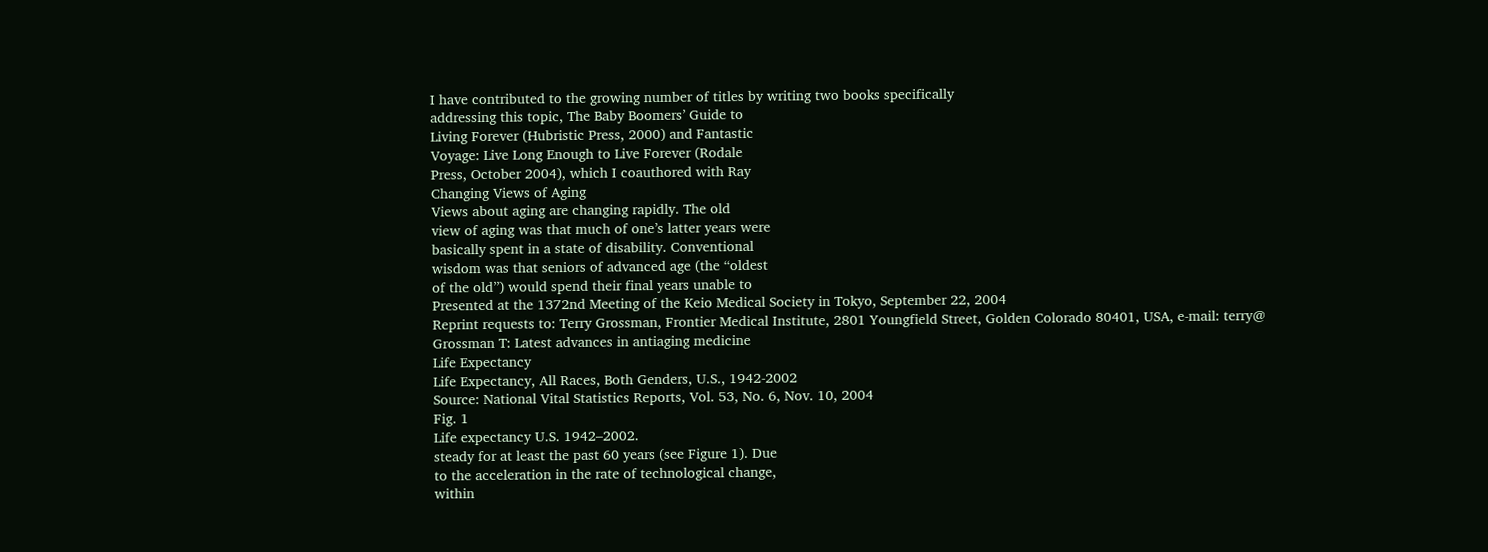I have contributed to the growing number of titles by writing two books specifically
addressing this topic, The Baby Boomers’ Guide to
Living Forever (Hubristic Press, 2000) and Fantastic
Voyage: Live Long Enough to Live Forever (Rodale
Press, October 2004), which I coauthored with Ray
Changing Views of Aging
Views about aging are changing rapidly. The old
view of aging was that much of one’s latter years were
basically spent in a state of disability. Conventional
wisdom was that seniors of advanced age (the ‘‘oldest
of the old’’) would spend their final years unable to
Presented at the 1372nd Meeting of the Keio Medical Society in Tokyo, September 22, 2004
Reprint requests to: Terry Grossman, Frontier Medical Institute, 2801 Youngfield Street, Golden Colorado 80401, USA, e-mail: terry@
Grossman T: Latest advances in antiaging medicine
Life Expectancy
Life Expectancy, All Races, Both Genders, U.S., 1942-2002
Source: National Vital Statistics Reports, Vol. 53, No. 6, Nov. 10, 2004
Fig. 1
Life expectancy U.S. 1942–2002.
steady for at least the past 60 years (see Figure 1). Due
to the acceleration in the rate of technological change,
within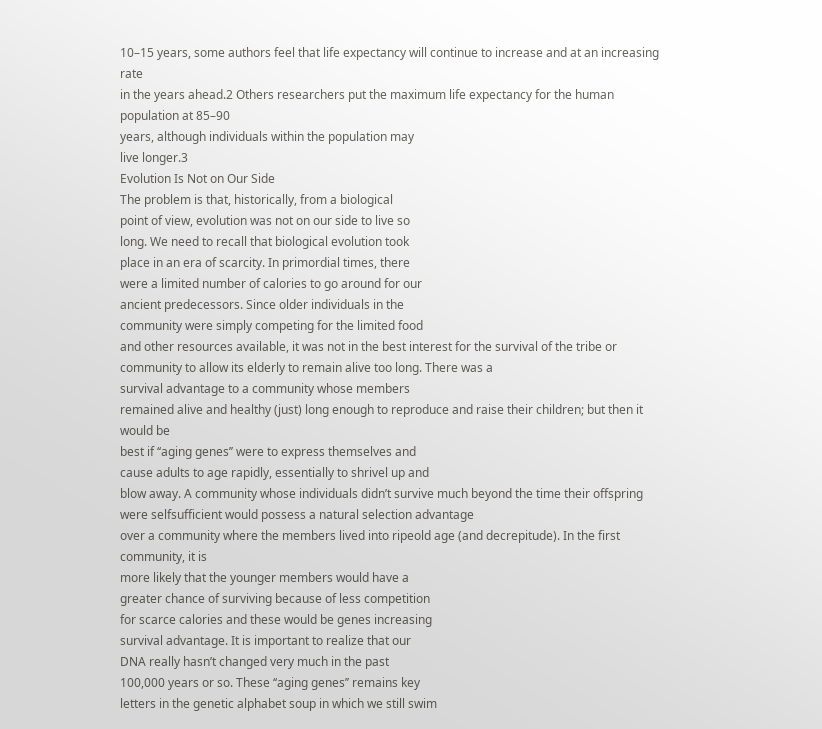10–15 years, some authors feel that life expectancy will continue to increase and at an increasing rate
in the years ahead.2 Others researchers put the maximum life expectancy for the human population at 85–90
years, although individuals within the population may
live longer.3
Evolution Is Not on Our Side
The problem is that, historically, from a biological
point of view, evolution was not on our side to live so
long. We need to recall that biological evolution took
place in an era of scarcity. In primordial times, there
were a limited number of calories to go around for our
ancient predecessors. Since older individuals in the
community were simply competing for the limited food
and other resources available, it was not in the best interest for the survival of the tribe or community to allow its elderly to remain alive too long. There was a
survival advantage to a community whose members
remained alive and healthy (just) long enough to reproduce and raise their children; but then it would be
best if ‘‘aging genes’’ were to express themselves and
cause adults to age rapidly, essentially to shrivel up and
blow away. A community whose individuals didn’t survive much beyond the time their offspring were selfsufficient would possess a natural selection advantage
over a community where the members lived into ripeold age (and decrepitude). In the first community, it is
more likely that the younger members would have a
greater chance of surviving because of less competition
for scarce calories and these would be genes increasing
survival advantage. It is important to realize that our
DNA really hasn’t changed very much in the past
100,000 years or so. These ‘‘aging genes’’ remains key
letters in the genetic alphabet soup in which we still swim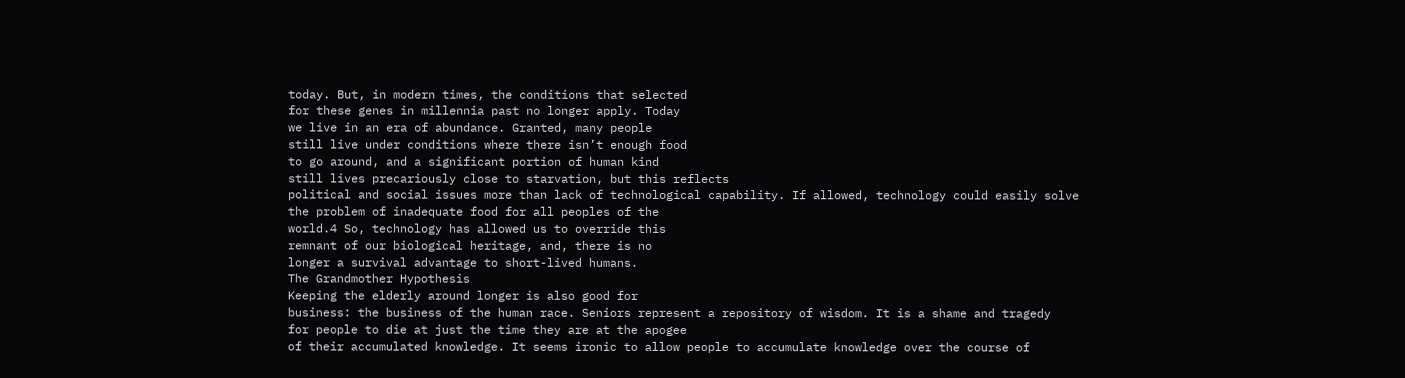today. But, in modern times, the conditions that selected
for these genes in millennia past no longer apply. Today
we live in an era of abundance. Granted, many people
still live under conditions where there isn’t enough food
to go around, and a significant portion of human kind
still lives precariously close to starvation, but this reflects
political and social issues more than lack of technological capability. If allowed, technology could easily solve
the problem of inadequate food for all peoples of the
world.4 So, technology has allowed us to override this
remnant of our biological heritage, and, there is no
longer a survival advantage to short-lived humans.
The Grandmother Hypothesis
Keeping the elderly around longer is also good for
business: the business of the human race. Seniors represent a repository of wisdom. It is a shame and tragedy
for people to die at just the time they are at the apogee
of their accumulated knowledge. It seems ironic to allow people to accumulate knowledge over the course of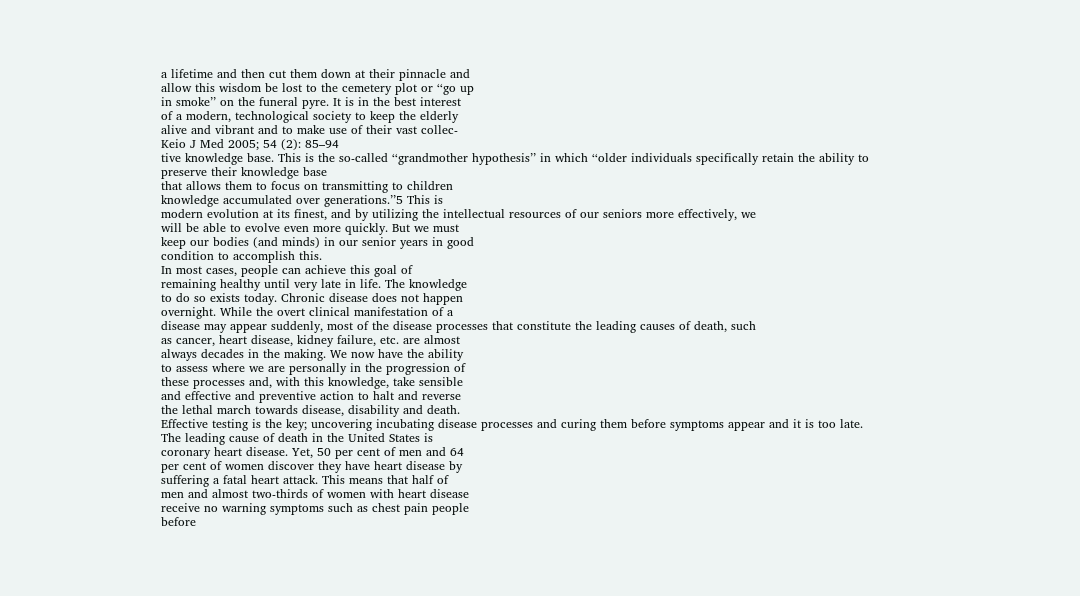a lifetime and then cut them down at their pinnacle and
allow this wisdom be lost to the cemetery plot or ‘‘go up
in smoke’’ on the funeral pyre. It is in the best interest
of a modern, technological society to keep the elderly
alive and vibrant and to make use of their vast collec-
Keio J Med 2005; 54 (2): 85–94
tive knowledge base. This is the so-called ‘‘grandmother hypothesis’’ in which ‘‘older individuals specifically retain the ability to preserve their knowledge base
that allows them to focus on transmitting to children
knowledge accumulated over generations.’’5 This is
modern evolution at its finest, and by utilizing the intellectual resources of our seniors more effectively, we
will be able to evolve even more quickly. But we must
keep our bodies (and minds) in our senior years in good
condition to accomplish this.
In most cases, people can achieve this goal of
remaining healthy until very late in life. The knowledge
to do so exists today. Chronic disease does not happen
overnight. While the overt clinical manifestation of a
disease may appear suddenly, most of the disease processes that constitute the leading causes of death, such
as cancer, heart disease, kidney failure, etc. are almost
always decades in the making. We now have the ability
to assess where we are personally in the progression of
these processes and, with this knowledge, take sensible
and effective and preventive action to halt and reverse
the lethal march towards disease, disability and death.
Effective testing is the key; uncovering incubating disease processes and curing them before symptoms appear and it is too late.
The leading cause of death in the United States is
coronary heart disease. Yet, 50 per cent of men and 64
per cent of women discover they have heart disease by
suffering a fatal heart attack. This means that half of
men and almost two-thirds of women with heart disease
receive no warning symptoms such as chest pain people
before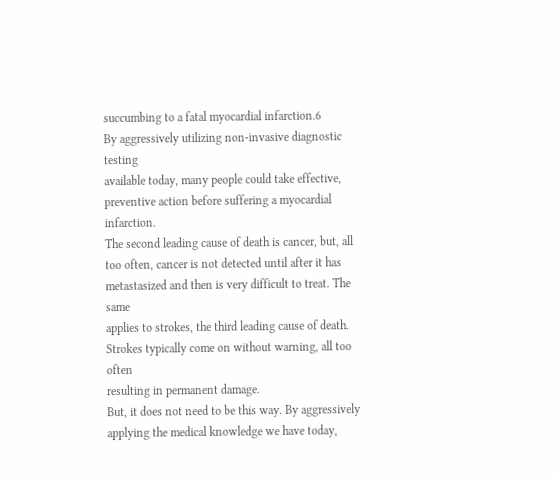succumbing to a fatal myocardial infarction.6
By aggressively utilizing non-invasive diagnostic testing
available today, many people could take effective, preventive action before suffering a myocardial infarction.
The second leading cause of death is cancer, but, all
too often, cancer is not detected until after it has metastasized and then is very difficult to treat. The same
applies to strokes, the third leading cause of death.
Strokes typically come on without warning, all too often
resulting in permanent damage.
But, it does not need to be this way. By aggressively
applying the medical knowledge we have today,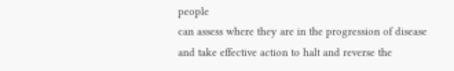people
can assess where they are in the progression of disease
and take effective action to halt and reverse the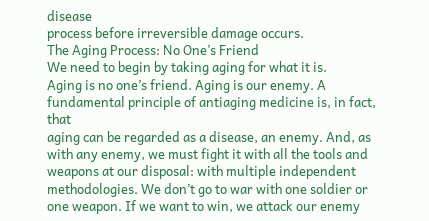disease
process before irreversible damage occurs.
The Aging Process: No One’s Friend
We need to begin by taking aging for what it is.
Aging is no one’s friend. Aging is our enemy. A fundamental principle of antiaging medicine is, in fact, that
aging can be regarded as a disease, an enemy. And, as
with any enemy, we must fight it with all the tools and
weapons at our disposal: with multiple independent
methodologies. We don’t go to war with one soldier or
one weapon. If we want to win, we attack our enemy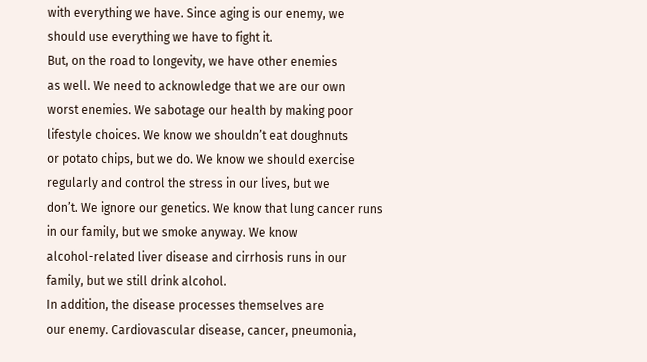with everything we have. Since aging is our enemy, we
should use everything we have to fight it.
But, on the road to longevity, we have other enemies
as well. We need to acknowledge that we are our own
worst enemies. We sabotage our health by making poor
lifestyle choices. We know we shouldn’t eat doughnuts
or potato chips, but we do. We know we should exercise
regularly and control the stress in our lives, but we
don’t. We ignore our genetics. We know that lung cancer runs in our family, but we smoke anyway. We know
alcohol-related liver disease and cirrhosis runs in our
family, but we still drink alcohol.
In addition, the disease processes themselves are
our enemy. Cardiovascular disease, cancer, pneumonia,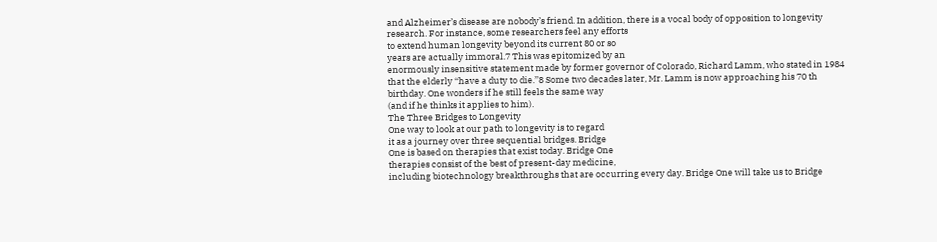and Alzheimer’s disease are nobody’s friend. In addition, there is a vocal body of opposition to longevity
research. For instance, some researchers feel any efforts
to extend human longevity beyond its current 80 or so
years are actually immoral.7 This was epitomized by an
enormously insensitive statement made by former governor of Colorado, Richard Lamm, who stated in 1984
that the elderly ‘‘have a duty to die.’’8 Some two decades later, Mr. Lamm is now approaching his 70 th
birthday. One wonders if he still feels the same way
(and if he thinks it applies to him).
The Three Bridges to Longevity
One way to look at our path to longevity is to regard
it as a journey over three sequential bridges. Bridge
One is based on therapies that exist today. Bridge One
therapies consist of the best of present-day medicine,
including biotechnology breakthroughs that are occurring every day. Bridge One will take us to Bridge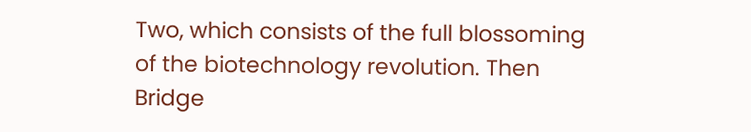Two, which consists of the full blossoming of the biotechnology revolution. Then Bridge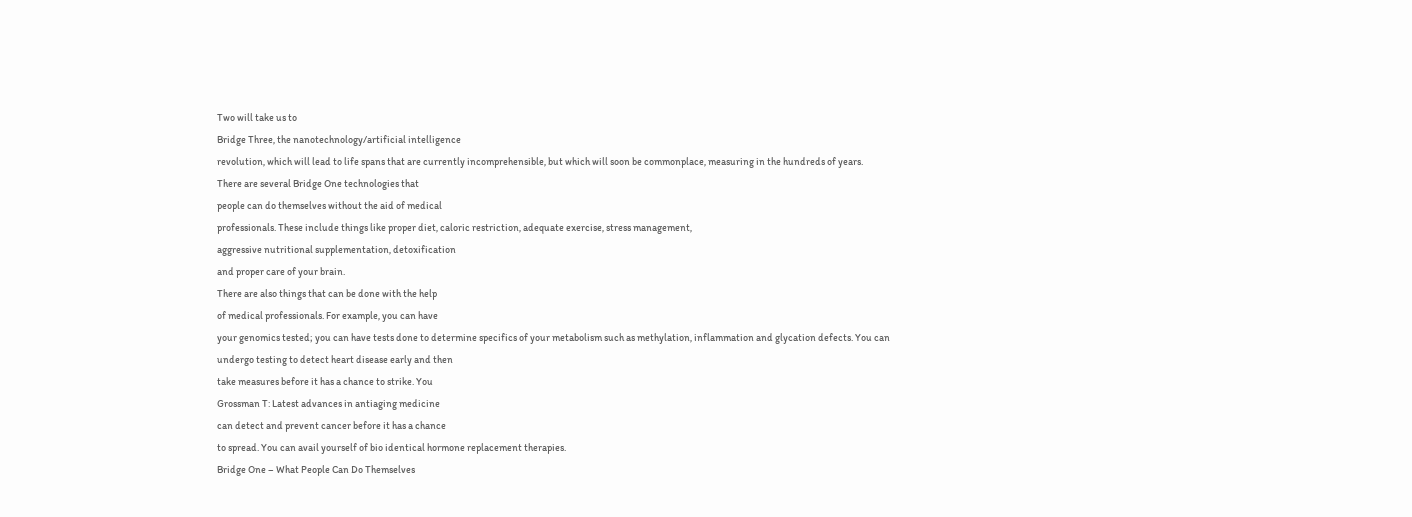Two will take us to
Bridge Three, the nanotechnology/artificial intelligence
revolution, which will lead to life spans that are currently incomprehensible, but which will soon be commonplace, measuring in the hundreds of years.
There are several Bridge One technologies that
people can do themselves without the aid of medical
professionals. These include things like proper diet, caloric restriction, adequate exercise, stress management,
aggressive nutritional supplementation, detoxification
and proper care of your brain.
There are also things that can be done with the help
of medical professionals. For example, you can have
your genomics tested; you can have tests done to determine specifics of your metabolism such as methylation, inflammation and glycation defects. You can
undergo testing to detect heart disease early and then
take measures before it has a chance to strike. You
Grossman T: Latest advances in antiaging medicine
can detect and prevent cancer before it has a chance
to spread. You can avail yourself of bio identical hormone replacement therapies.
Bridge One – What People Can Do Themselves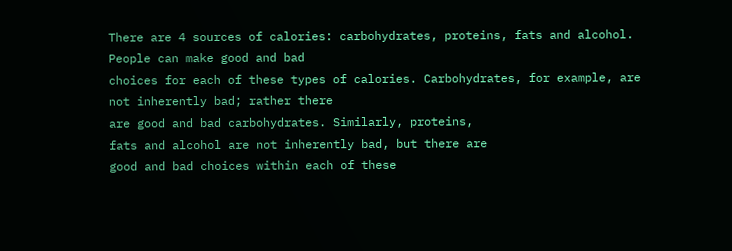There are 4 sources of calories: carbohydrates, proteins, fats and alcohol. People can make good and bad
choices for each of these types of calories. Carbohydrates, for example, are not inherently bad; rather there
are good and bad carbohydrates. Similarly, proteins,
fats and alcohol are not inherently bad, but there are
good and bad choices within each of these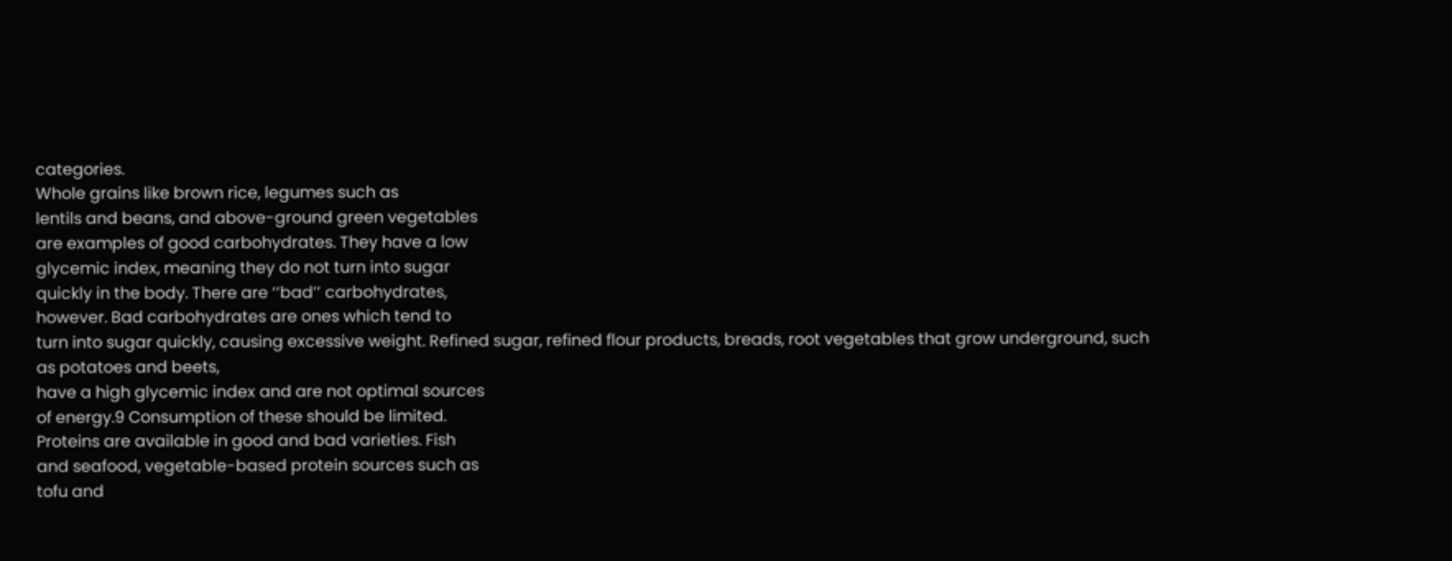categories.
Whole grains like brown rice, legumes such as
lentils and beans, and above-ground green vegetables
are examples of good carbohydrates. They have a low
glycemic index, meaning they do not turn into sugar
quickly in the body. There are ‘‘bad’’ carbohydrates,
however. Bad carbohydrates are ones which tend to
turn into sugar quickly, causing excessive weight. Refined sugar, refined flour products, breads, root vegetables that grow underground, such as potatoes and beets,
have a high glycemic index and are not optimal sources
of energy.9 Consumption of these should be limited.
Proteins are available in good and bad varieties. Fish
and seafood, vegetable-based protein sources such as
tofu and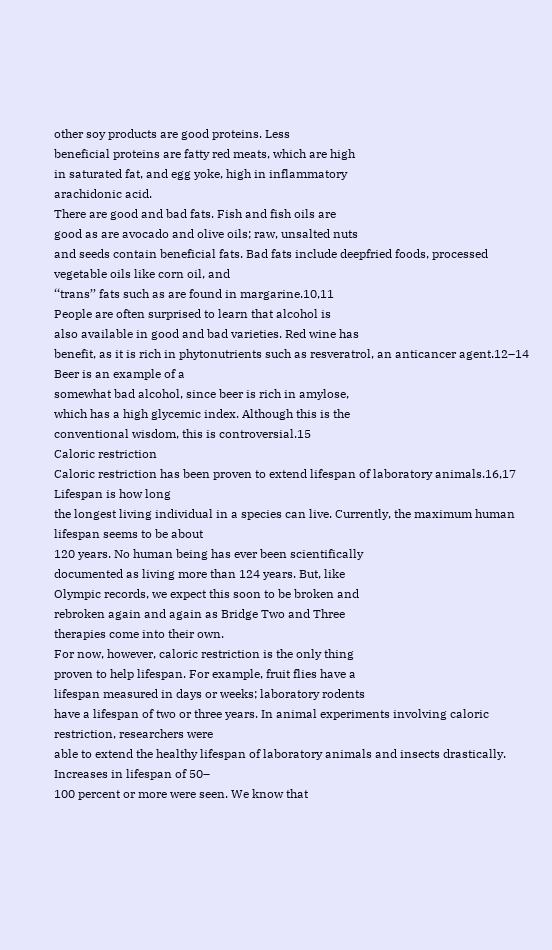other soy products are good proteins. Less
beneficial proteins are fatty red meats, which are high
in saturated fat, and egg yoke, high in inflammatory
arachidonic acid.
There are good and bad fats. Fish and fish oils are
good as are avocado and olive oils; raw, unsalted nuts
and seeds contain beneficial fats. Bad fats include deepfried foods, processed vegetable oils like corn oil, and
‘‘trans’’ fats such as are found in margarine.10,11
People are often surprised to learn that alcohol is
also available in good and bad varieties. Red wine has
benefit, as it is rich in phytonutrients such as resveratrol, an anticancer agent.12–14 Beer is an example of a
somewhat bad alcohol, since beer is rich in amylose,
which has a high glycemic index. Although this is the
conventional wisdom, this is controversial.15
Caloric restriction
Caloric restriction has been proven to extend lifespan of laboratory animals.16,17 Lifespan is how long
the longest living individual in a species can live. Currently, the maximum human lifespan seems to be about
120 years. No human being has ever been scientifically
documented as living more than 124 years. But, like
Olympic records, we expect this soon to be broken and
rebroken again and again as Bridge Two and Three
therapies come into their own.
For now, however, caloric restriction is the only thing
proven to help lifespan. For example, fruit flies have a
lifespan measured in days or weeks; laboratory rodents
have a lifespan of two or three years. In animal experiments involving caloric restriction, researchers were
able to extend the healthy lifespan of laboratory animals and insects drastically. Increases in lifespan of 50–
100 percent or more were seen. We know that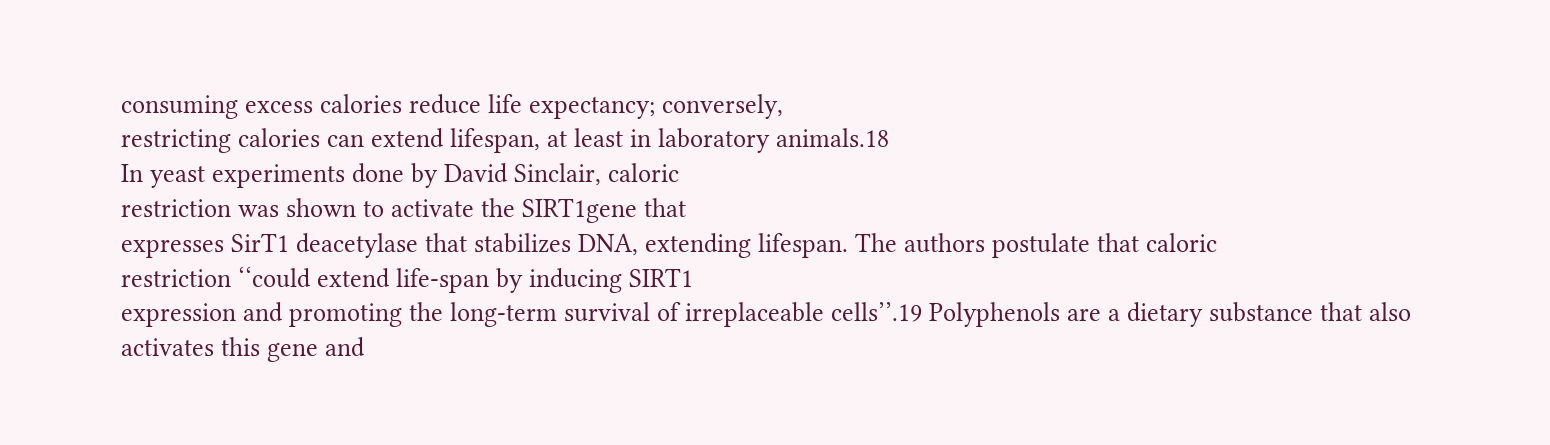consuming excess calories reduce life expectancy; conversely,
restricting calories can extend lifespan, at least in laboratory animals.18
In yeast experiments done by David Sinclair, caloric
restriction was shown to activate the SIRT1gene that
expresses SirT1 deacetylase that stabilizes DNA, extending lifespan. The authors postulate that caloric
restriction ‘‘could extend life-span by inducing SIRT1
expression and promoting the long-term survival of irreplaceable cells’’.19 Polyphenols are a dietary substance that also activates this gene and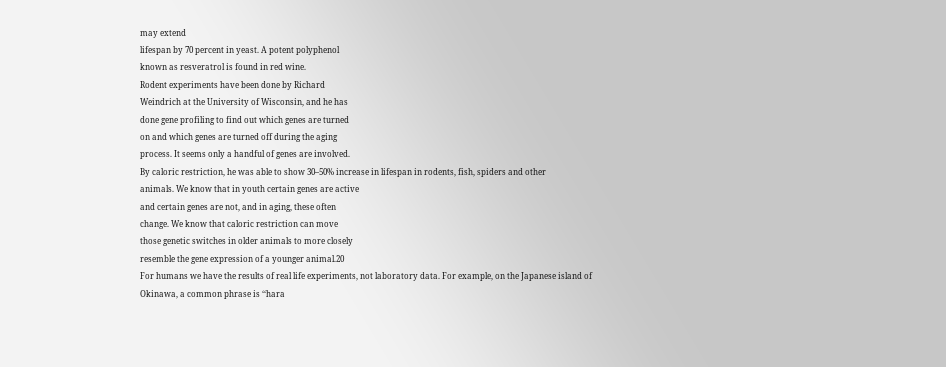may extend
lifespan by 70 percent in yeast. A potent polyphenol
known as resveratrol is found in red wine.
Rodent experiments have been done by Richard
Weindrich at the University of Wisconsin, and he has
done gene profiling to find out which genes are turned
on and which genes are turned off during the aging
process. It seems only a handful of genes are involved.
By caloric restriction, he was able to show 30–50% increase in lifespan in rodents, fish, spiders and other
animals. We know that in youth certain genes are active
and certain genes are not, and in aging, these often
change. We know that caloric restriction can move
those genetic switches in older animals to more closely
resemble the gene expression of a younger animal.20
For humans we have the results of real life experiments, not laboratory data. For example, on the Japanese island of Okinawa, a common phrase is ‘‘hara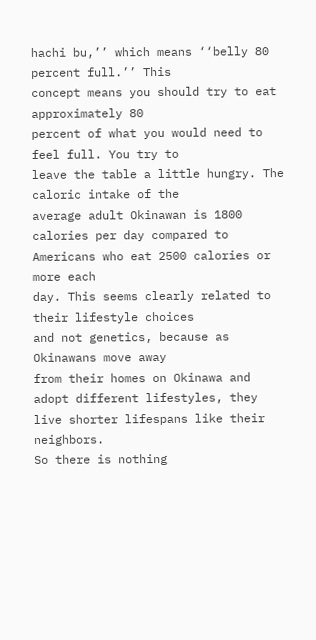hachi bu,’’ which means ‘‘belly 80 percent full.’’ This
concept means you should try to eat approximately 80
percent of what you would need to feel full. You try to
leave the table a little hungry. The caloric intake of the
average adult Okinawan is 1800 calories per day compared to Americans who eat 2500 calories or more each
day. This seems clearly related to their lifestyle choices
and not genetics, because as Okinawans move away
from their homes on Okinawa and adopt different lifestyles, they live shorter lifespans like their neighbors.
So there is nothing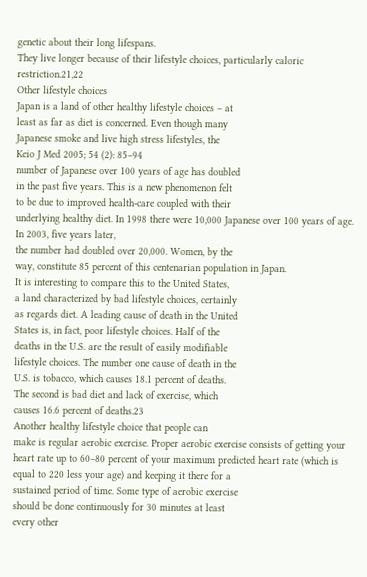genetic about their long lifespans.
They live longer because of their lifestyle choices, particularly caloric restriction.21,22
Other lifestyle choices
Japan is a land of other healthy lifestyle choices – at
least as far as diet is concerned. Even though many
Japanese smoke and live high stress lifestyles, the
Keio J Med 2005; 54 (2): 85–94
number of Japanese over 100 years of age has doubled
in the past five years. This is a new phenomenon felt
to be due to improved health-care coupled with their
underlying healthy diet. In 1998 there were 10,000 Japanese over 100 years of age. In 2003, five years later,
the number had doubled over 20,000. Women, by the
way, constitute 85 percent of this centenarian population in Japan.
It is interesting to compare this to the United States,
a land characterized by bad lifestyle choices, certainly
as regards diet. A leading cause of death in the United
States is, in fact, poor lifestyle choices. Half of the
deaths in the U.S. are the result of easily modifiable
lifestyle choices. The number one cause of death in the
U.S. is tobacco, which causes 18.1 percent of deaths.
The second is bad diet and lack of exercise, which
causes 16.6 percent of deaths.23
Another healthy lifestyle choice that people can
make is regular aerobic exercise. Proper aerobic exercise consists of getting your heart rate up to 60–80 percent of your maximum predicted heart rate (which is
equal to 220 less your age) and keeping it there for a
sustained period of time. Some type of aerobic exercise
should be done continuously for 30 minutes at least
every other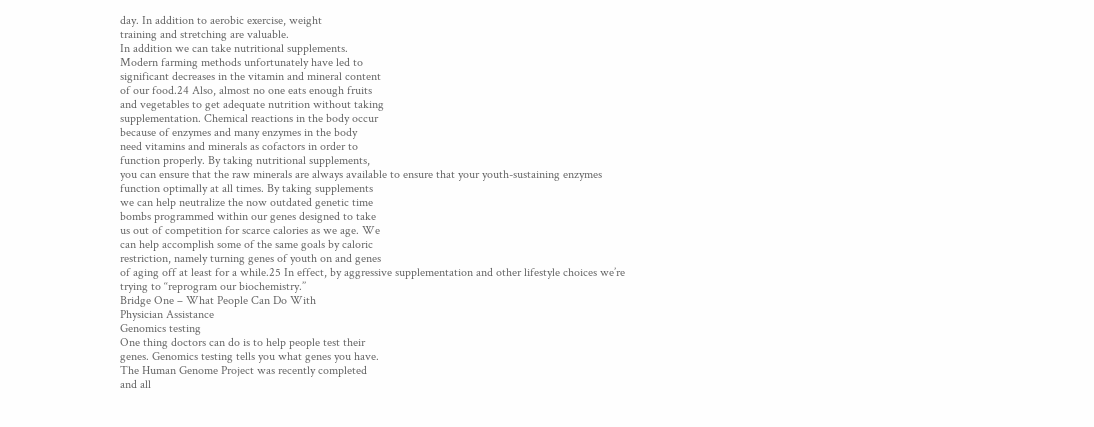day. In addition to aerobic exercise, weight
training and stretching are valuable.
In addition we can take nutritional supplements.
Modern farming methods unfortunately have led to
significant decreases in the vitamin and mineral content
of our food.24 Also, almost no one eats enough fruits
and vegetables to get adequate nutrition without taking
supplementation. Chemical reactions in the body occur
because of enzymes and many enzymes in the body
need vitamins and minerals as cofactors in order to
function properly. By taking nutritional supplements,
you can ensure that the raw minerals are always available to ensure that your youth-sustaining enzymes
function optimally at all times. By taking supplements
we can help neutralize the now outdated genetic time
bombs programmed within our genes designed to take
us out of competition for scarce calories as we age. We
can help accomplish some of the same goals by caloric
restriction, namely turning genes of youth on and genes
of aging off at least for a while.25 In effect, by aggressive supplementation and other lifestyle choices we’re
trying to ‘‘reprogram our biochemistry.’’
Bridge One – What People Can Do With
Physician Assistance
Genomics testing
One thing doctors can do is to help people test their
genes. Genomics testing tells you what genes you have.
The Human Genome Project was recently completed
and all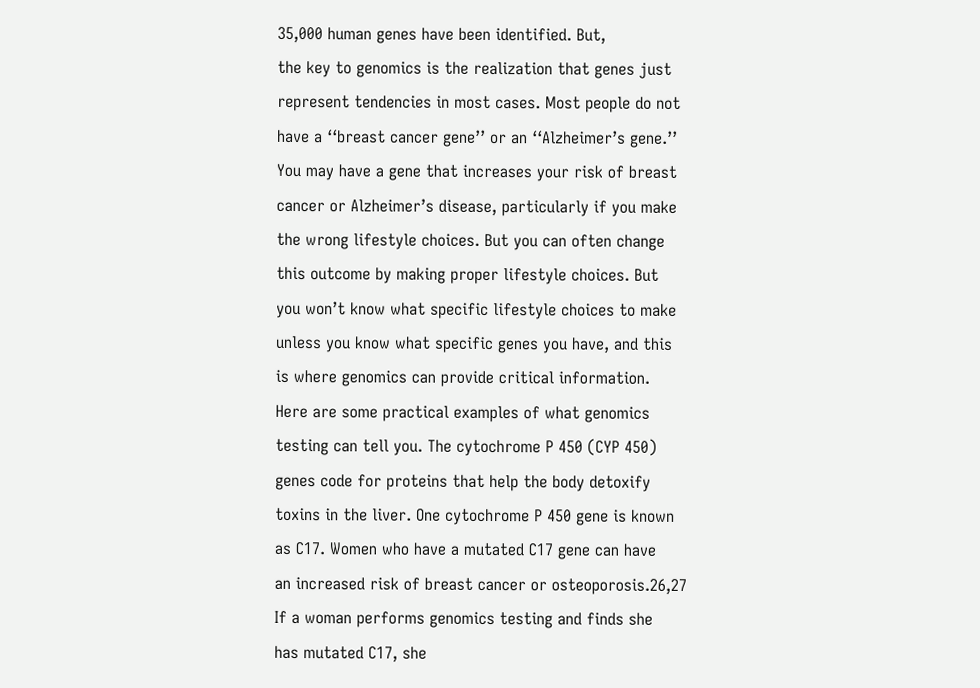35,000 human genes have been identified. But,
the key to genomics is the realization that genes just
represent tendencies in most cases. Most people do not
have a ‘‘breast cancer gene’’ or an ‘‘Alzheimer’s gene.’’
You may have a gene that increases your risk of breast
cancer or Alzheimer’s disease, particularly if you make
the wrong lifestyle choices. But you can often change
this outcome by making proper lifestyle choices. But
you won’t know what specific lifestyle choices to make
unless you know what specific genes you have, and this
is where genomics can provide critical information.
Here are some practical examples of what genomics
testing can tell you. The cytochrome P 450 (CYP 450)
genes code for proteins that help the body detoxify
toxins in the liver. One cytochrome P 450 gene is known
as C17. Women who have a mutated C17 gene can have
an increased risk of breast cancer or osteoporosis.26,27
If a woman performs genomics testing and finds she
has mutated C17, she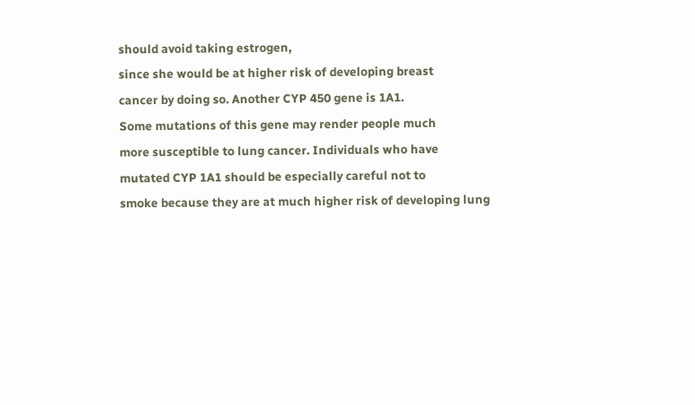should avoid taking estrogen,
since she would be at higher risk of developing breast
cancer by doing so. Another CYP 450 gene is 1A1.
Some mutations of this gene may render people much
more susceptible to lung cancer. Individuals who have
mutated CYP 1A1 should be especially careful not to
smoke because they are at much higher risk of developing lung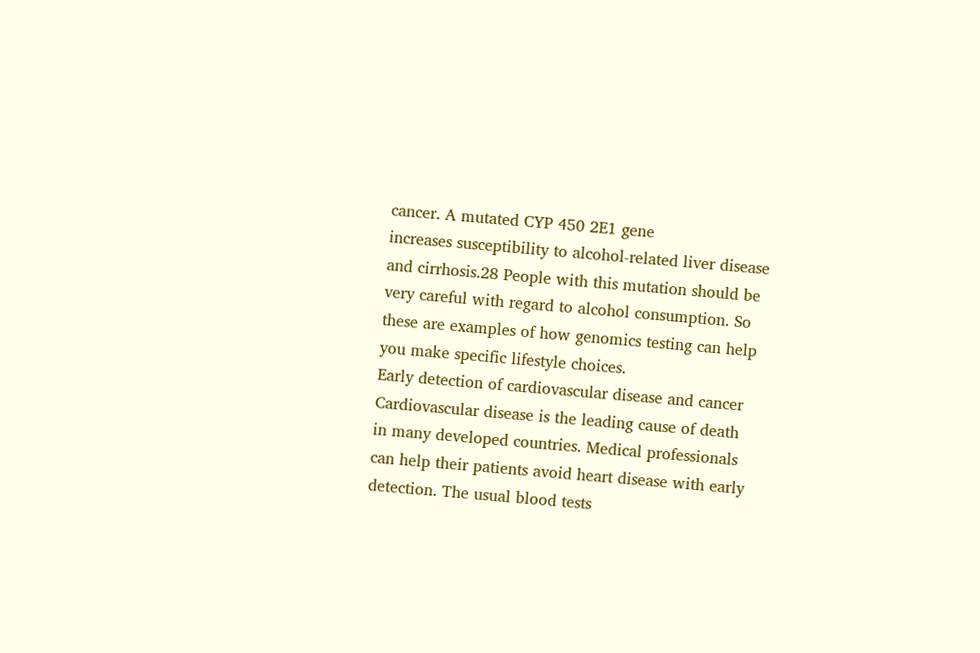cancer. A mutated CYP 450 2E1 gene
increases susceptibility to alcohol-related liver disease
and cirrhosis.28 People with this mutation should be
very careful with regard to alcohol consumption. So
these are examples of how genomics testing can help
you make specific lifestyle choices.
Early detection of cardiovascular disease and cancer
Cardiovascular disease is the leading cause of death
in many developed countries. Medical professionals
can help their patients avoid heart disease with early
detection. The usual blood tests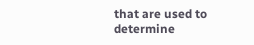that are used to determine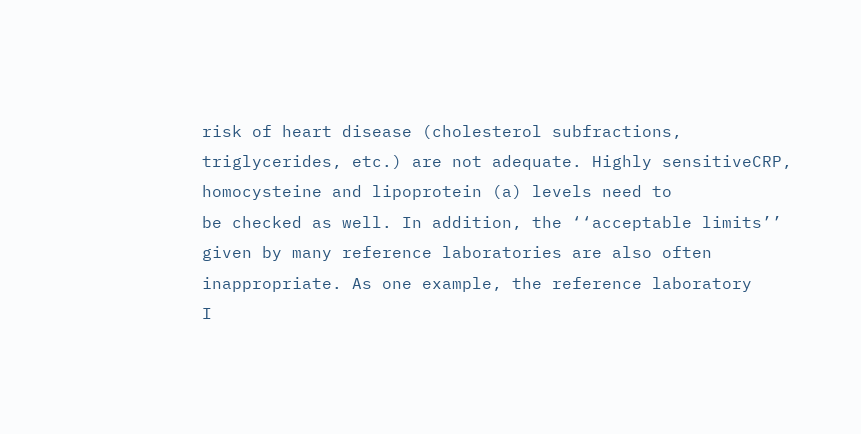risk of heart disease (cholesterol subfractions, triglycerides, etc.) are not adequate. Highly sensitiveCRP, homocysteine and lipoprotein (a) levels need to
be checked as well. In addition, the ‘‘acceptable limits’’
given by many reference laboratories are also often inappropriate. As one example, the reference laboratory
I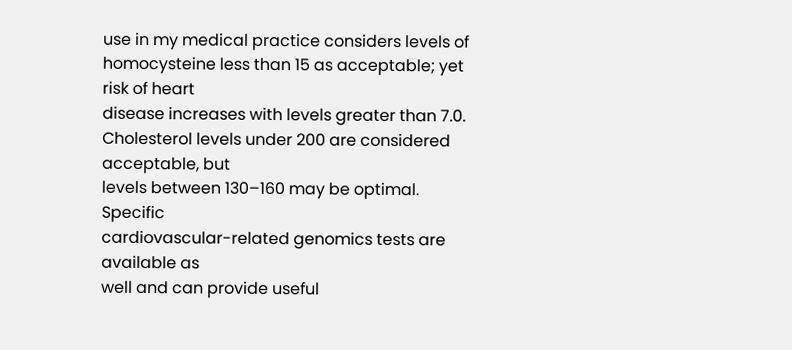use in my medical practice considers levels of homocysteine less than 15 as acceptable; yet risk of heart
disease increases with levels greater than 7.0. Cholesterol levels under 200 are considered acceptable, but
levels between 130–160 may be optimal. Specific
cardiovascular-related genomics tests are available as
well and can provide useful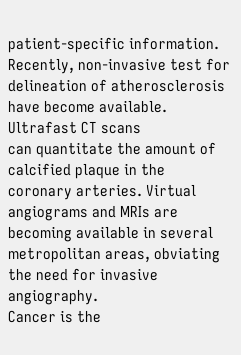patient-specific information.
Recently, non-invasive test for delineation of atherosclerosis have become available. Ultrafast CT scans
can quantitate the amount of calcified plaque in the
coronary arteries. Virtual angiograms and MRIs are
becoming available in several metropolitan areas, obviating the need for invasive angiography.
Cancer is the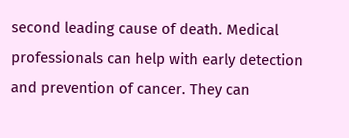second leading cause of death. Medical
professionals can help with early detection and prevention of cancer. They can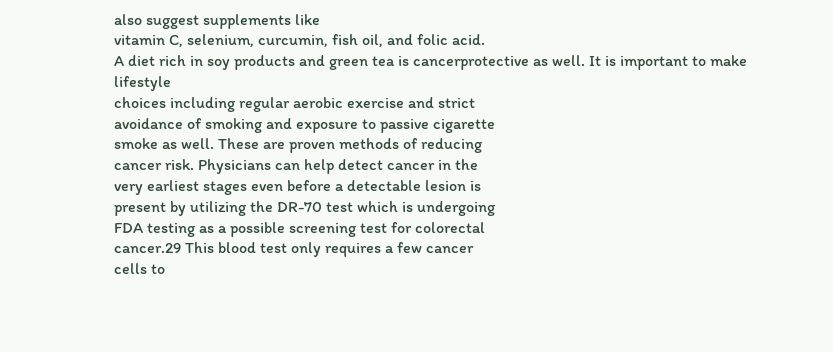also suggest supplements like
vitamin C, selenium, curcumin, fish oil, and folic acid.
A diet rich in soy products and green tea is cancerprotective as well. It is important to make lifestyle
choices including regular aerobic exercise and strict
avoidance of smoking and exposure to passive cigarette
smoke as well. These are proven methods of reducing
cancer risk. Physicians can help detect cancer in the
very earliest stages even before a detectable lesion is
present by utilizing the DR-70 test which is undergoing
FDA testing as a possible screening test for colorectal
cancer.29 This blood test only requires a few cancer
cells to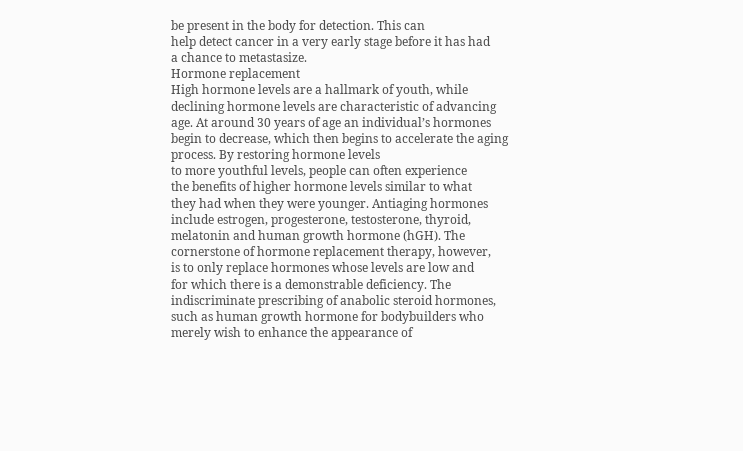be present in the body for detection. This can
help detect cancer in a very early stage before it has had
a chance to metastasize.
Hormone replacement
High hormone levels are a hallmark of youth, while
declining hormone levels are characteristic of advancing age. At around 30 years of age an individual’s hormones begin to decrease, which then begins to accelerate the aging process. By restoring hormone levels
to more youthful levels, people can often experience
the benefits of higher hormone levels similar to what
they had when they were younger. Antiaging hormones
include estrogen, progesterone, testosterone, thyroid,
melatonin and human growth hormone (hGH). The
cornerstone of hormone replacement therapy, however,
is to only replace hormones whose levels are low and
for which there is a demonstrable deficiency. The indiscriminate prescribing of anabolic steroid hormones,
such as human growth hormone for bodybuilders who
merely wish to enhance the appearance of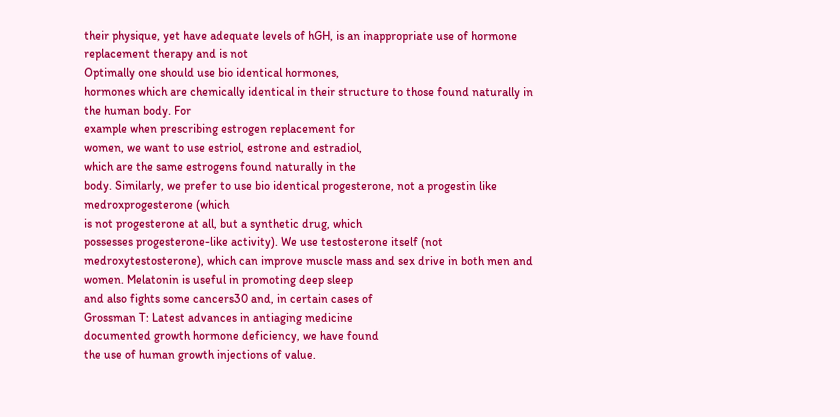their physique, yet have adequate levels of hGH, is an inappropriate use of hormone replacement therapy and is not
Optimally one should use bio identical hormones,
hormones which are chemically identical in their structure to those found naturally in the human body. For
example when prescribing estrogen replacement for
women, we want to use estriol, estrone and estradiol,
which are the same estrogens found naturally in the
body. Similarly, we prefer to use bio identical progesterone, not a progestin like medroxprogesterone (which
is not progesterone at all, but a synthetic drug, which
possesses progesterone-like activity). We use testosterone itself (not medroxytestosterone), which can improve muscle mass and sex drive in both men and
women. Melatonin is useful in promoting deep sleep
and also fights some cancers30 and, in certain cases of
Grossman T: Latest advances in antiaging medicine
documented growth hormone deficiency, we have found
the use of human growth injections of value.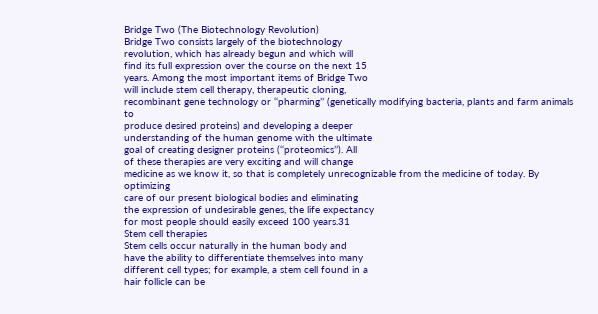Bridge Two (The Biotechnology Revolution)
Bridge Two consists largely of the biotechnology
revolution, which has already begun and which will
find its full expression over the course on the next 15
years. Among the most important items of Bridge Two
will include stem cell therapy, therapeutic cloning,
recombinant gene technology or ‘‘pharming’’ (genetically modifying bacteria, plants and farm animals to
produce desired proteins) and developing a deeper
understanding of the human genome with the ultimate
goal of creating designer proteins (‘‘proteomics’’). All
of these therapies are very exciting and will change
medicine as we know it, so that is completely unrecognizable from the medicine of today. By optimizing
care of our present biological bodies and eliminating
the expression of undesirable genes, the life expectancy
for most people should easily exceed 100 years.31
Stem cell therapies
Stem cells occur naturally in the human body and
have the ability to differentiate themselves into many
different cell types; for example, a stem cell found in a
hair follicle can be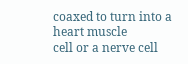coaxed to turn into a heart muscle
cell or a nerve cell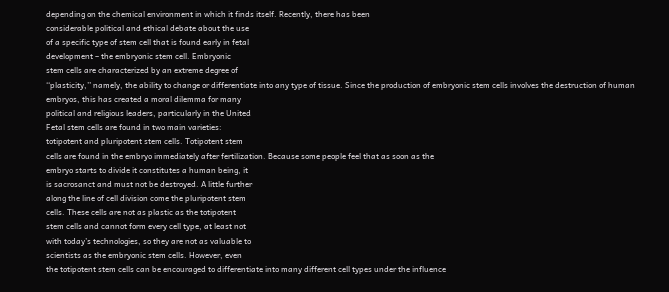depending on the chemical environment in which it finds itself. Recently, there has been
considerable political and ethical debate about the use
of a specific type of stem cell that is found early in fetal
development – the embryonic stem cell. Embryonic
stem cells are characterized by an extreme degree of
‘‘plasticity,’’ namely, the ability to change or differentiate into any type of tissue. Since the production of embryonic stem cells involves the destruction of human
embryos, this has created a moral dilemma for many
political and religious leaders, particularly in the United
Fetal stem cells are found in two main varieties:
totipotent and pluripotent stem cells. Totipotent stem
cells are found in the embryo immediately after fertilization. Because some people feel that as soon as the
embryo starts to divide it constitutes a human being, it
is sacrosanct and must not be destroyed. A little further
along the line of cell division come the pluripotent stem
cells. These cells are not as plastic as the totipotent
stem cells and cannot form every cell type, at least not
with today’s technologies, so they are not as valuable to
scientists as the embryonic stem cells. However, even
the totipotent stem cells can be encouraged to differentiate into many different cell types under the influence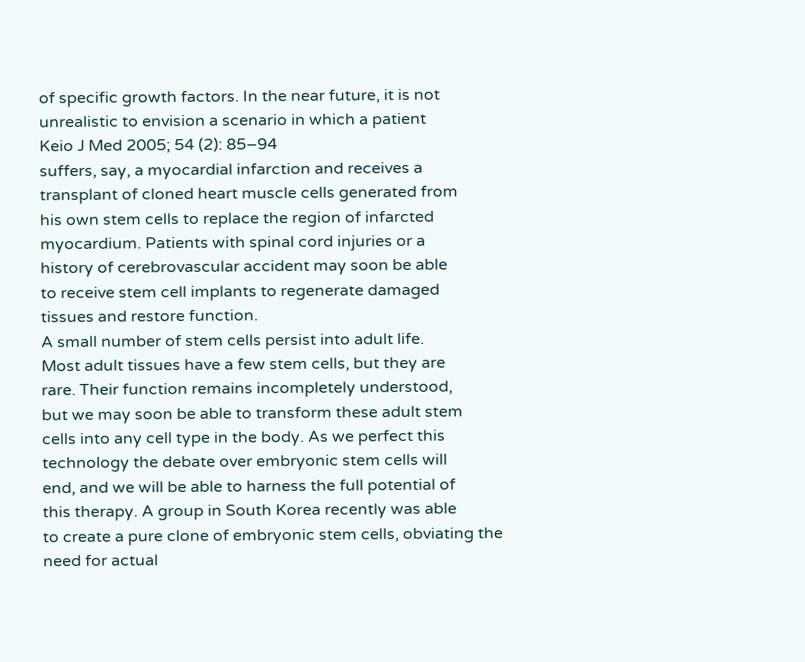of specific growth factors. In the near future, it is not
unrealistic to envision a scenario in which a patient
Keio J Med 2005; 54 (2): 85–94
suffers, say, a myocardial infarction and receives a
transplant of cloned heart muscle cells generated from
his own stem cells to replace the region of infarcted
myocardium. Patients with spinal cord injuries or a
history of cerebrovascular accident may soon be able
to receive stem cell implants to regenerate damaged
tissues and restore function.
A small number of stem cells persist into adult life.
Most adult tissues have a few stem cells, but they are
rare. Their function remains incompletely understood,
but we may soon be able to transform these adult stem
cells into any cell type in the body. As we perfect this
technology the debate over embryonic stem cells will
end, and we will be able to harness the full potential of
this therapy. A group in South Korea recently was able
to create a pure clone of embryonic stem cells, obviating the need for actual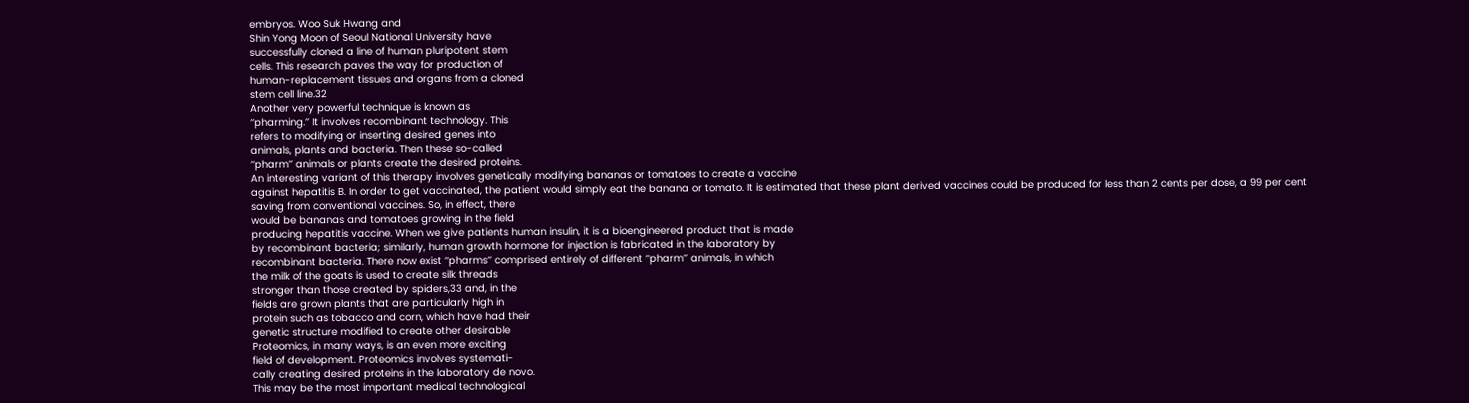embryos. Woo Suk Hwang and
Shin Yong Moon of Seoul National University have
successfully cloned a line of human pluripotent stem
cells. This research paves the way for production of
human-replacement tissues and organs from a cloned
stem cell line.32
Another very powerful technique is known as
‘‘pharming.’’ It involves recombinant technology. This
refers to modifying or inserting desired genes into
animals, plants and bacteria. Then these so-called
‘‘pharm’’ animals or plants create the desired proteins.
An interesting variant of this therapy involves genetically modifying bananas or tomatoes to create a vaccine
against hepatitis B. In order to get vaccinated, the patient would simply eat the banana or tomato. It is estimated that these plant derived vaccines could be produced for less than 2 cents per dose, a 99 per cent
saving from conventional vaccines. So, in effect, there
would be bananas and tomatoes growing in the field
producing hepatitis vaccine. When we give patients human insulin, it is a bioengineered product that is made
by recombinant bacteria; similarly, human growth hormone for injection is fabricated in the laboratory by
recombinant bacteria. There now exist ‘‘pharms’’ comprised entirely of different ‘‘pharm’’ animals, in which
the milk of the goats is used to create silk threads
stronger than those created by spiders,33 and, in the
fields are grown plants that are particularly high in
protein such as tobacco and corn, which have had their
genetic structure modified to create other desirable
Proteomics, in many ways, is an even more exciting
field of development. Proteomics involves systemati-
cally creating desired proteins in the laboratory de novo.
This may be the most important medical technological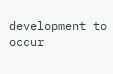development to occur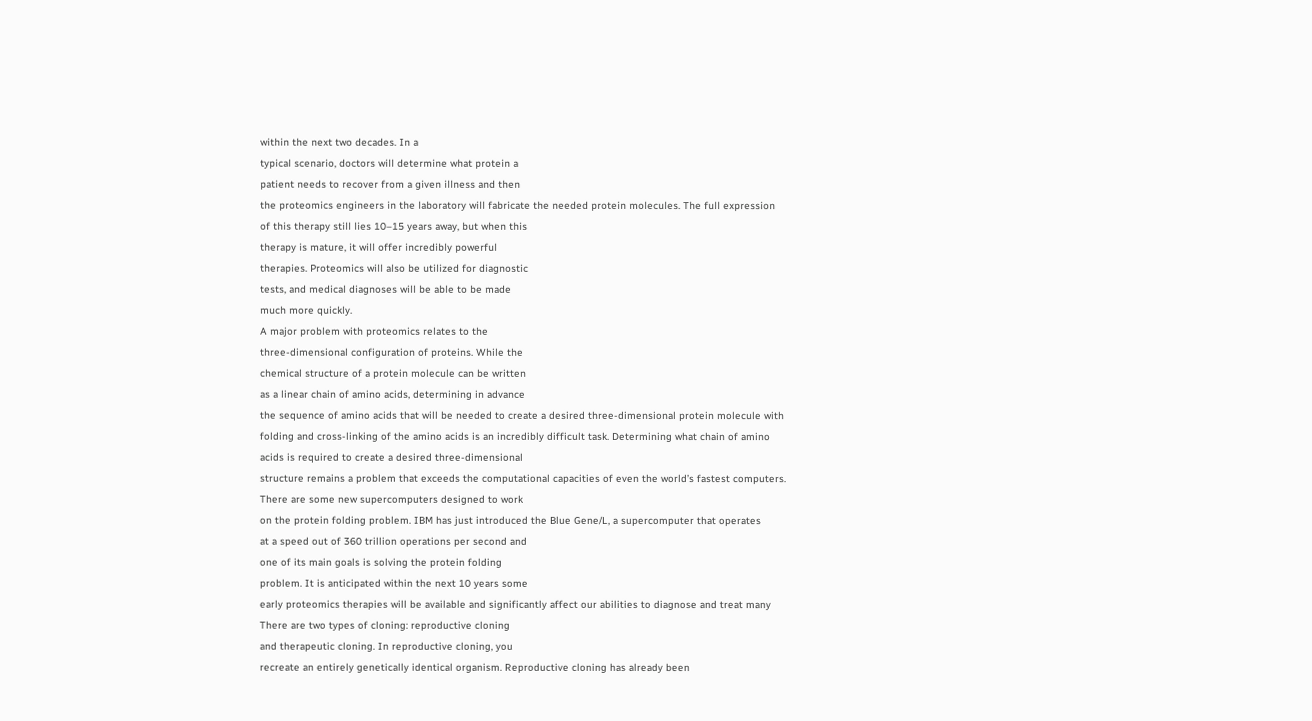within the next two decades. In a
typical scenario, doctors will determine what protein a
patient needs to recover from a given illness and then
the proteomics engineers in the laboratory will fabricate the needed protein molecules. The full expression
of this therapy still lies 10–15 years away, but when this
therapy is mature, it will offer incredibly powerful
therapies. Proteomics will also be utilized for diagnostic
tests, and medical diagnoses will be able to be made
much more quickly.
A major problem with proteomics relates to the
three-dimensional configuration of proteins. While the
chemical structure of a protein molecule can be written
as a linear chain of amino acids, determining in advance
the sequence of amino acids that will be needed to create a desired three-dimensional protein molecule with
folding and cross-linking of the amino acids is an incredibly difficult task. Determining what chain of amino
acids is required to create a desired three-dimensional
structure remains a problem that exceeds the computational capacities of even the world’s fastest computers.
There are some new supercomputers designed to work
on the protein folding problem. IBM has just introduced the Blue Gene/L, a supercomputer that operates
at a speed out of 360 trillion operations per second and
one of its main goals is solving the protein folding
problem. It is anticipated within the next 10 years some
early proteomics therapies will be available and significantly affect our abilities to diagnose and treat many
There are two types of cloning: reproductive cloning
and therapeutic cloning. In reproductive cloning, you
recreate an entirely genetically identical organism. Reproductive cloning has already been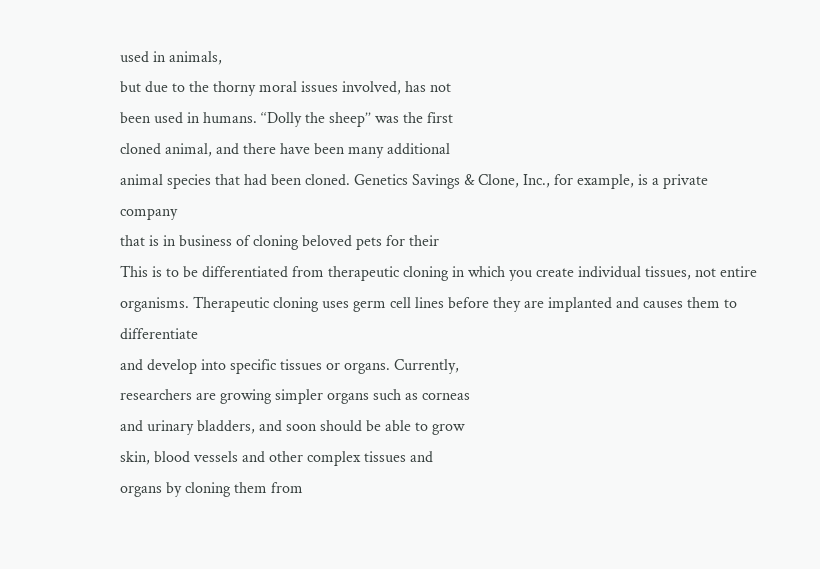used in animals,
but due to the thorny moral issues involved, has not
been used in humans. ‘‘Dolly the sheep’’ was the first
cloned animal, and there have been many additional
animal species that had been cloned. Genetics Savings & Clone, Inc., for example, is a private company
that is in business of cloning beloved pets for their
This is to be differentiated from therapeutic cloning in which you create individual tissues, not entire
organisms. Therapeutic cloning uses germ cell lines before they are implanted and causes them to differentiate
and develop into specific tissues or organs. Currently,
researchers are growing simpler organs such as corneas
and urinary bladders, and soon should be able to grow
skin, blood vessels and other complex tissues and
organs by cloning them from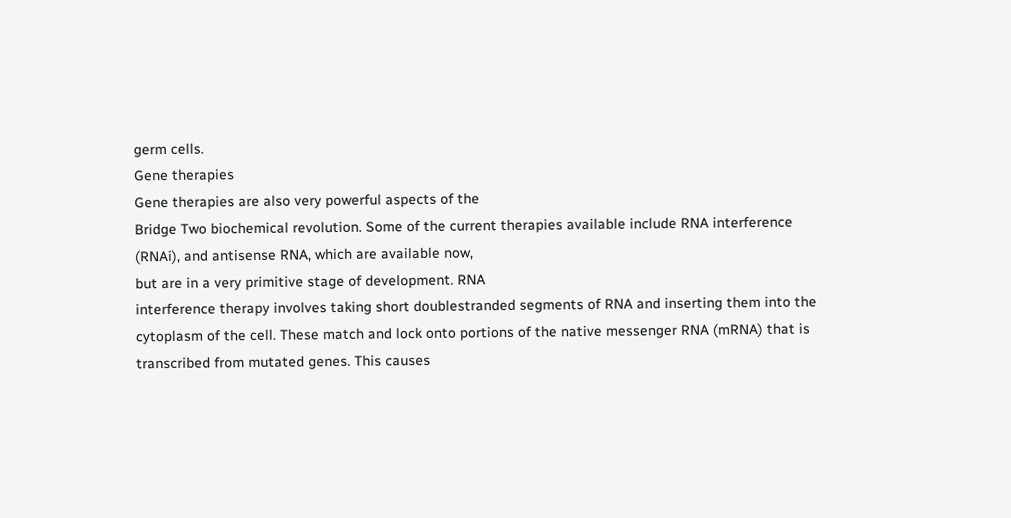germ cells.
Gene therapies
Gene therapies are also very powerful aspects of the
Bridge Two biochemical revolution. Some of the current therapies available include RNA interference
(RNAi), and antisense RNA, which are available now,
but are in a very primitive stage of development. RNA
interference therapy involves taking short doublestranded segments of RNA and inserting them into the
cytoplasm of the cell. These match and lock onto portions of the native messenger RNA (mRNA) that is
transcribed from mutated genes. This causes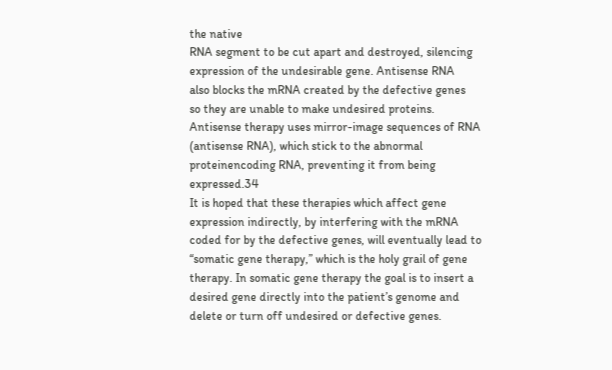the native
RNA segment to be cut apart and destroyed, silencing
expression of the undesirable gene. Antisense RNA
also blocks the mRNA created by the defective genes
so they are unable to make undesired proteins. Antisense therapy uses mirror-image sequences of RNA
(antisense RNA), which stick to the abnormal proteinencoding RNA, preventing it from being expressed.34
It is hoped that these therapies which affect gene
expression indirectly, by interfering with the mRNA
coded for by the defective genes, will eventually lead to
‘‘somatic gene therapy,’’ which is the holy grail of gene
therapy. In somatic gene therapy the goal is to insert a
desired gene directly into the patient’s genome and delete or turn off undesired or defective genes.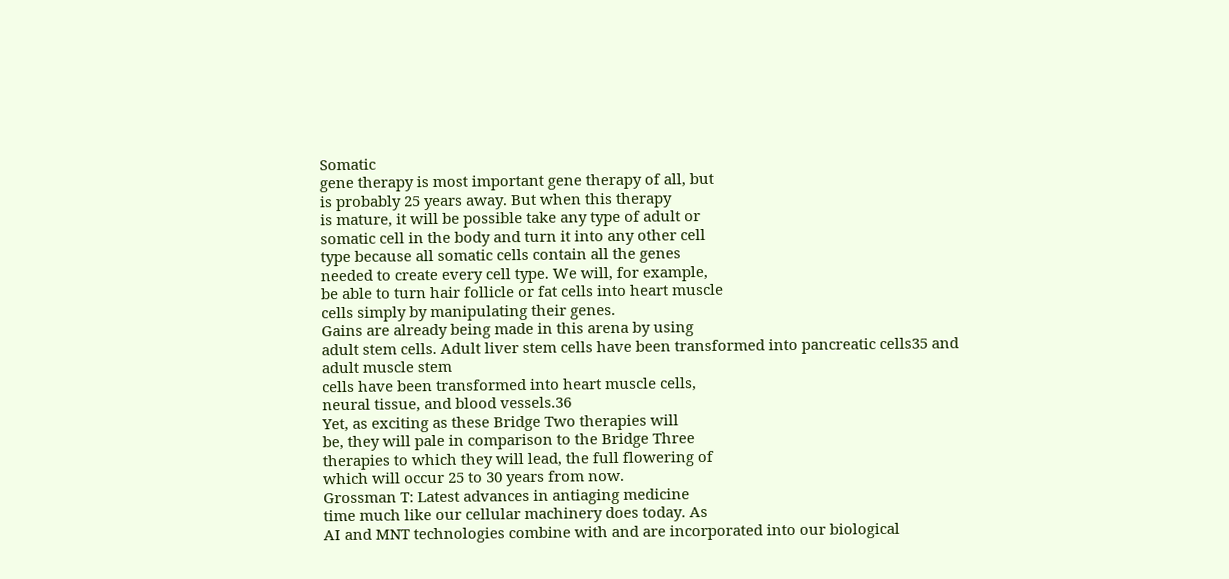Somatic
gene therapy is most important gene therapy of all, but
is probably 25 years away. But when this therapy
is mature, it will be possible take any type of adult or
somatic cell in the body and turn it into any other cell
type because all somatic cells contain all the genes
needed to create every cell type. We will, for example,
be able to turn hair follicle or fat cells into heart muscle
cells simply by manipulating their genes.
Gains are already being made in this arena by using
adult stem cells. Adult liver stem cells have been transformed into pancreatic cells35 and adult muscle stem
cells have been transformed into heart muscle cells,
neural tissue, and blood vessels.36
Yet, as exciting as these Bridge Two therapies will
be, they will pale in comparison to the Bridge Three
therapies to which they will lead, the full flowering of
which will occur 25 to 30 years from now.
Grossman T: Latest advances in antiaging medicine
time much like our cellular machinery does today. As
AI and MNT technologies combine with and are incorporated into our biological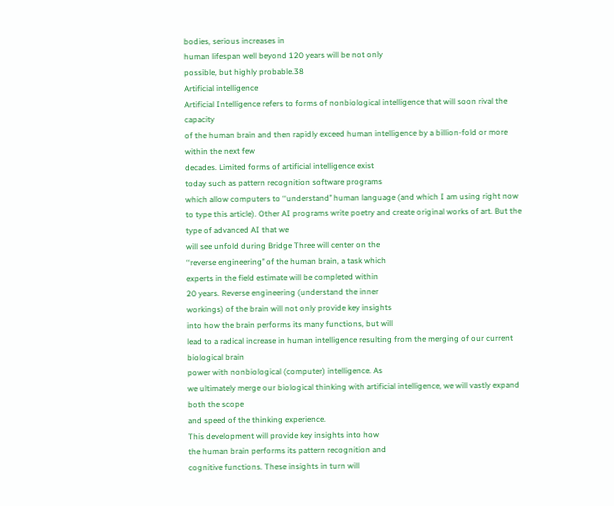bodies, serious increases in
human lifespan well beyond 120 years will be not only
possible, but highly probable.38
Artificial intelligence
Artificial Intelligence refers to forms of nonbiological intelligence that will soon rival the capacity
of the human brain and then rapidly exceed human intelligence by a billion-fold or more within the next few
decades. Limited forms of artificial intelligence exist
today such as pattern recognition software programs
which allow computers to ‘‘understand’’ human language (and which I am using right now to type this article). Other AI programs write poetry and create original works of art. But the type of advanced AI that we
will see unfold during Bridge Three will center on the
‘‘reverse engineering’’ of the human brain, a task which
experts in the field estimate will be completed within
20 years. Reverse engineering (understand the inner
workings) of the brain will not only provide key insights
into how the brain performs its many functions, but will
lead to a radical increase in human intelligence resulting from the merging of our current biological brain
power with nonbiological (computer) intelligence. As
we ultimately merge our biological thinking with artificial intelligence, we will vastly expand both the scope
and speed of the thinking experience.
This development will provide key insights into how
the human brain performs its pattern recognition and
cognitive functions. These insights in turn will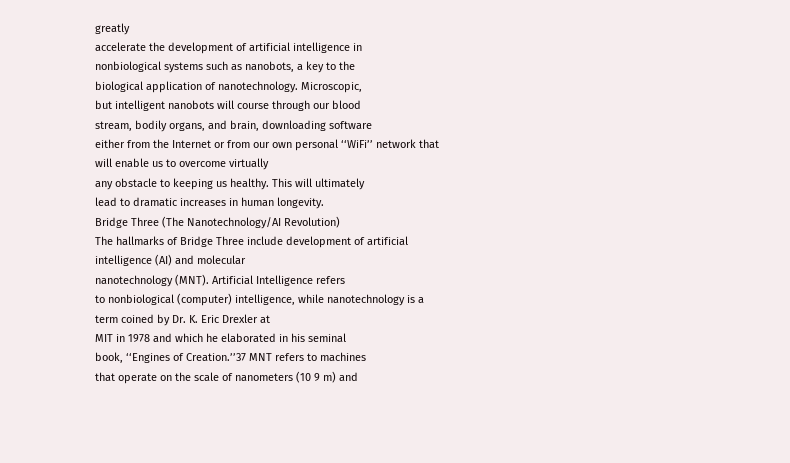greatly
accelerate the development of artificial intelligence in
nonbiological systems such as nanobots, a key to the
biological application of nanotechnology. Microscopic,
but intelligent nanobots will course through our blood
stream, bodily organs, and brain, downloading software
either from the Internet or from our own personal ‘‘WiFi’’ network that will enable us to overcome virtually
any obstacle to keeping us healthy. This will ultimately
lead to dramatic increases in human longevity.
Bridge Three (The Nanotechnology/AI Revolution)
The hallmarks of Bridge Three include development of artificial intelligence (AI) and molecular
nanotechnology (MNT). Artificial Intelligence refers
to nonbiological (computer) intelligence, while nanotechnology is a term coined by Dr. K. Eric Drexler at
MIT in 1978 and which he elaborated in his seminal
book, ‘‘Engines of Creation.’’37 MNT refers to machines
that operate on the scale of nanometers (10 9 m) and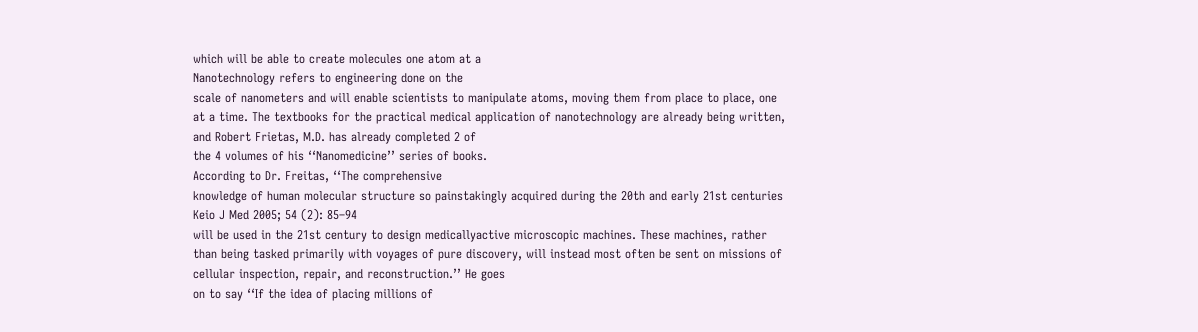which will be able to create molecules one atom at a
Nanotechnology refers to engineering done on the
scale of nanometers and will enable scientists to manipulate atoms, moving them from place to place, one
at a time. The textbooks for the practical medical application of nanotechnology are already being written,
and Robert Frietas, M.D. has already completed 2 of
the 4 volumes of his ‘‘Nanomedicine’’ series of books.
According to Dr. Freitas, ‘‘The comprehensive
knowledge of human molecular structure so painstakingly acquired during the 20th and early 21st centuries
Keio J Med 2005; 54 (2): 85–94
will be used in the 21st century to design medicallyactive microscopic machines. These machines, rather
than being tasked primarily with voyages of pure discovery, will instead most often be sent on missions of
cellular inspection, repair, and reconstruction.’’ He goes
on to say ‘‘If the idea of placing millions of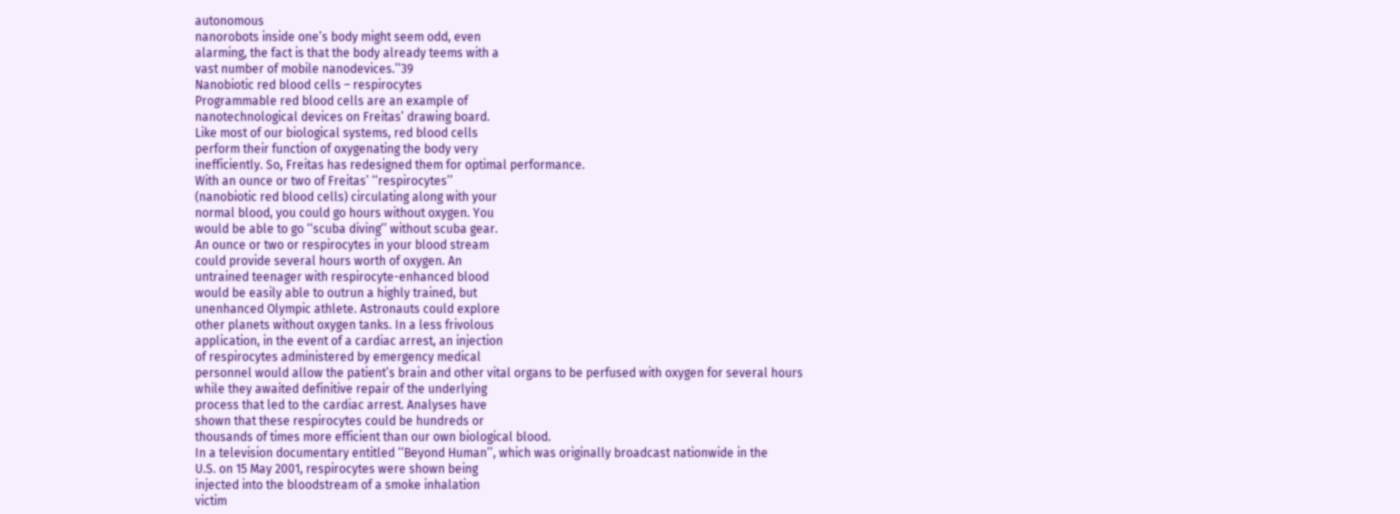autonomous
nanorobots inside one’s body might seem odd, even
alarming, the fact is that the body already teems with a
vast number of mobile nanodevices.’’39
Nanobiotic red blood cells – respirocytes
Programmable red blood cells are an example of
nanotechnological devices on Freitas’ drawing board.
Like most of our biological systems, red blood cells
perform their function of oxygenating the body very
inefficiently. So, Freitas has redesigned them for optimal performance.
With an ounce or two of Freitas’ ‘‘respirocytes’’
(nanobiotic red blood cells) circulating along with your
normal blood, you could go hours without oxygen. You
would be able to go ‘‘scuba diving’’ without scuba gear.
An ounce or two or respirocytes in your blood stream
could provide several hours worth of oxygen. An
untrained teenager with respirocyte-enhanced blood
would be easily able to outrun a highly trained, but
unenhanced Olympic athlete. Astronauts could explore
other planets without oxygen tanks. In a less frivolous
application, in the event of a cardiac arrest, an injection
of respirocytes administered by emergency medical
personnel would allow the patient’s brain and other vital organs to be perfused with oxygen for several hours
while they awaited definitive repair of the underlying
process that led to the cardiac arrest. Analyses have
shown that these respirocytes could be hundreds or
thousands of times more efficient than our own biological blood.
In a television documentary entitled ‘‘Beyond Human’’, which was originally broadcast nationwide in the
U.S. on 15 May 2001, respirocytes were shown being
injected into the bloodstream of a smoke inhalation
victim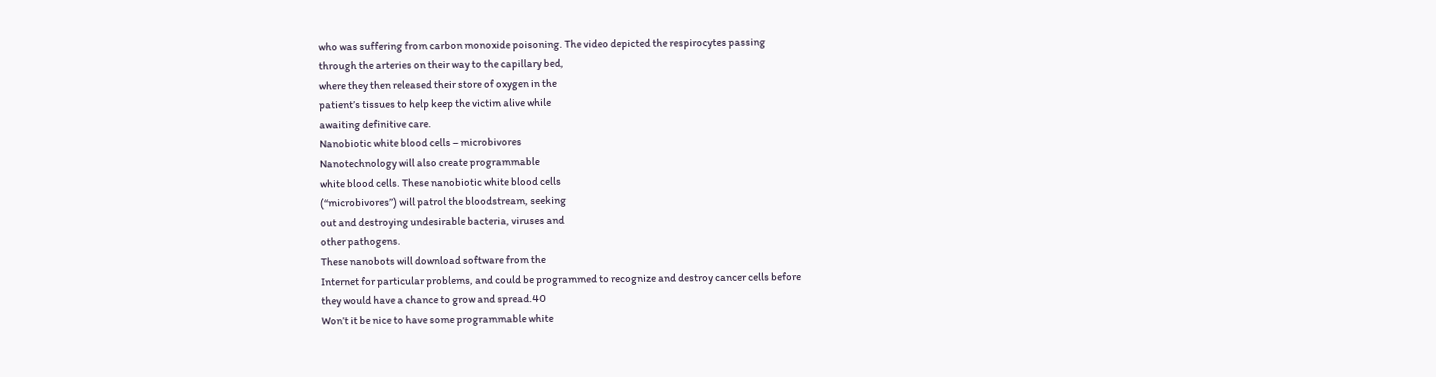who was suffering from carbon monoxide poisoning. The video depicted the respirocytes passing
through the arteries on their way to the capillary bed,
where they then released their store of oxygen in the
patient’s tissues to help keep the victim alive while
awaiting definitive care.
Nanobiotic white blood cells – microbivores
Nanotechnology will also create programmable
white blood cells. These nanobiotic white blood cells
(‘‘microbivores’’) will patrol the bloodstream, seeking
out and destroying undesirable bacteria, viruses and
other pathogens.
These nanobots will download software from the
Internet for particular problems, and could be programmed to recognize and destroy cancer cells before
they would have a chance to grow and spread.40
Won’t it be nice to have some programmable white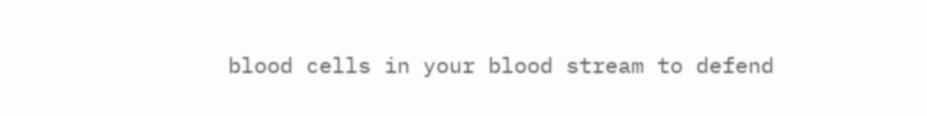blood cells in your blood stream to defend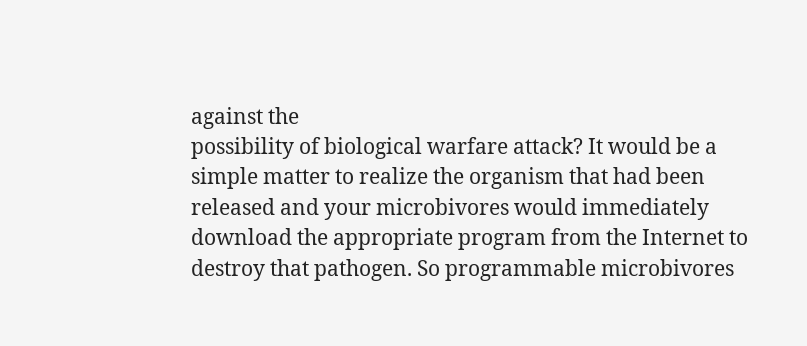against the
possibility of biological warfare attack? It would be a
simple matter to realize the organism that had been
released and your microbivores would immediately
download the appropriate program from the Internet to
destroy that pathogen. So programmable microbivores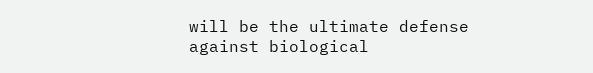will be the ultimate defense against biological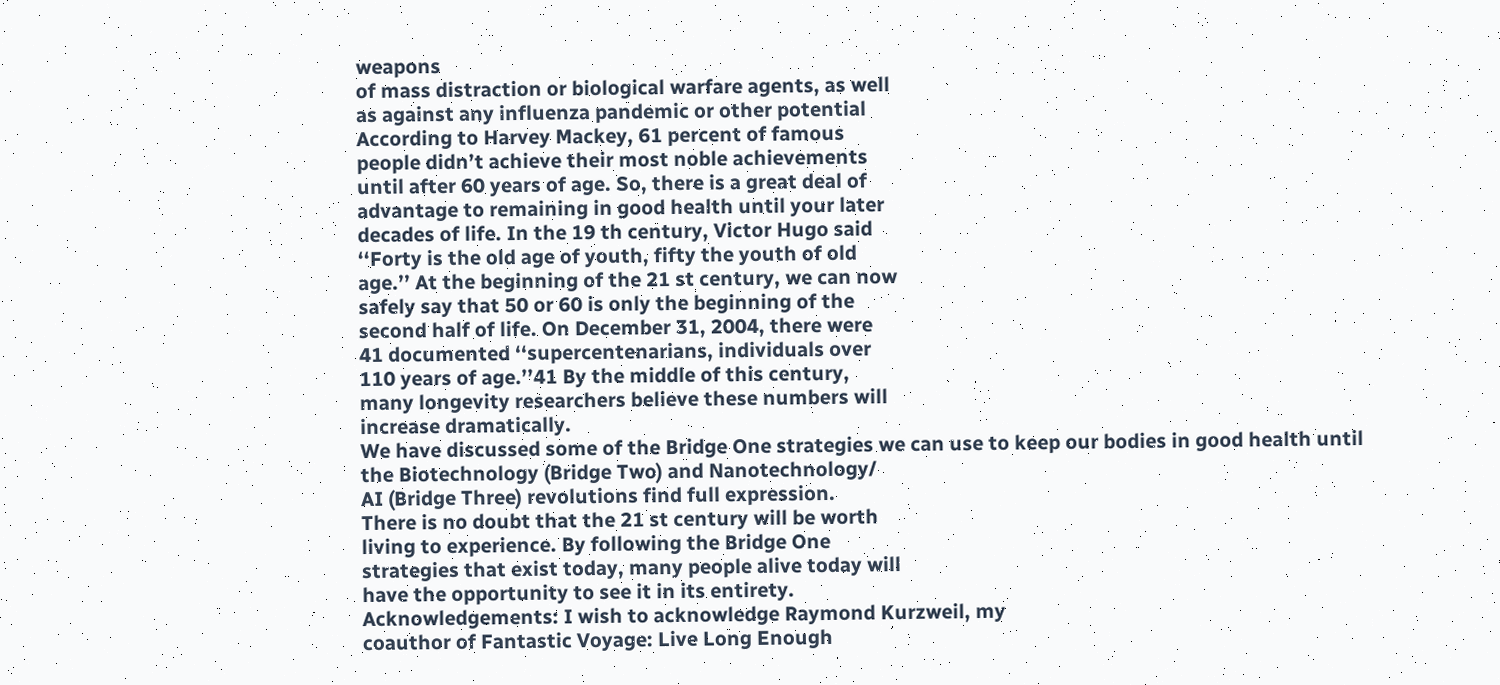weapons
of mass distraction or biological warfare agents, as well
as against any influenza pandemic or other potential
According to Harvey Mackey, 61 percent of famous
people didn’t achieve their most noble achievements
until after 60 years of age. So, there is a great deal of
advantage to remaining in good health until your later
decades of life. In the 19 th century, Victor Hugo said
‘‘Forty is the old age of youth, fifty the youth of old
age.’’ At the beginning of the 21 st century, we can now
safely say that 50 or 60 is only the beginning of the
second half of life. On December 31, 2004, there were
41 documented ‘‘supercentenarians, individuals over
110 years of age.’’41 By the middle of this century,
many longevity researchers believe these numbers will
increase dramatically.
We have discussed some of the Bridge One strategies we can use to keep our bodies in good health until
the Biotechnology (Bridge Two) and Nanotechnology/
AI (Bridge Three) revolutions find full expression.
There is no doubt that the 21 st century will be worth
living to experience. By following the Bridge One
strategies that exist today, many people alive today will
have the opportunity to see it in its entirety.
Acknowledgements: I wish to acknowledge Raymond Kurzweil, my
coauthor of Fantastic Voyage: Live Long Enough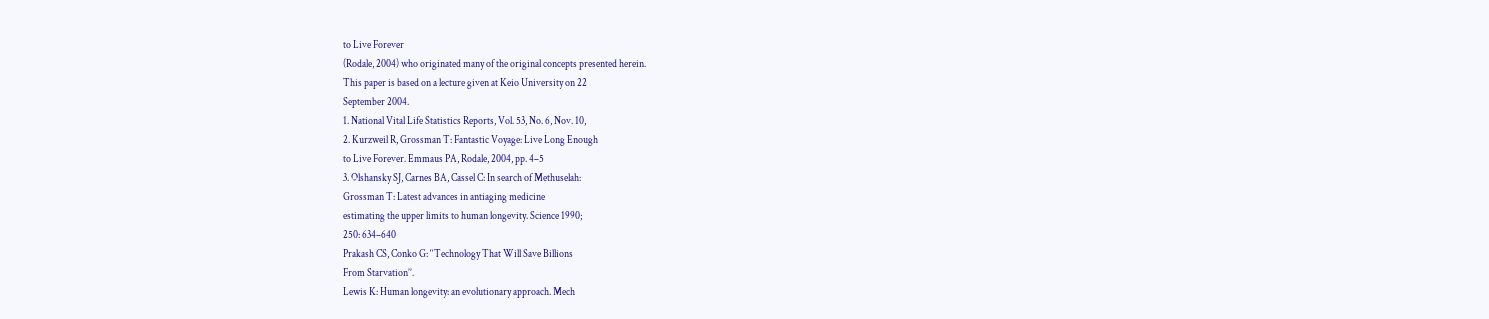to Live Forever
(Rodale, 2004) who originated many of the original concepts presented herein.
This paper is based on a lecture given at Keio University on 22
September 2004.
1. National Vital Life Statistics Reports, Vol. 53, No. 6, Nov. 10,
2. Kurzweil R, Grossman T: Fantastic Voyage: Live Long Enough
to Live Forever. Emmaus PA, Rodale, 2004, pp. 4–5
3. Olshansky SJ, Carnes BA, Cassel C: In search of Methuselah:
Grossman T: Latest advances in antiaging medicine
estimating the upper limits to human longevity. Science 1990;
250: 634–640
Prakash CS, Conko G: ‘‘Technology That Will Save Billions
From Starvation’’.
Lewis K: Human longevity: an evolutionary approach. Mech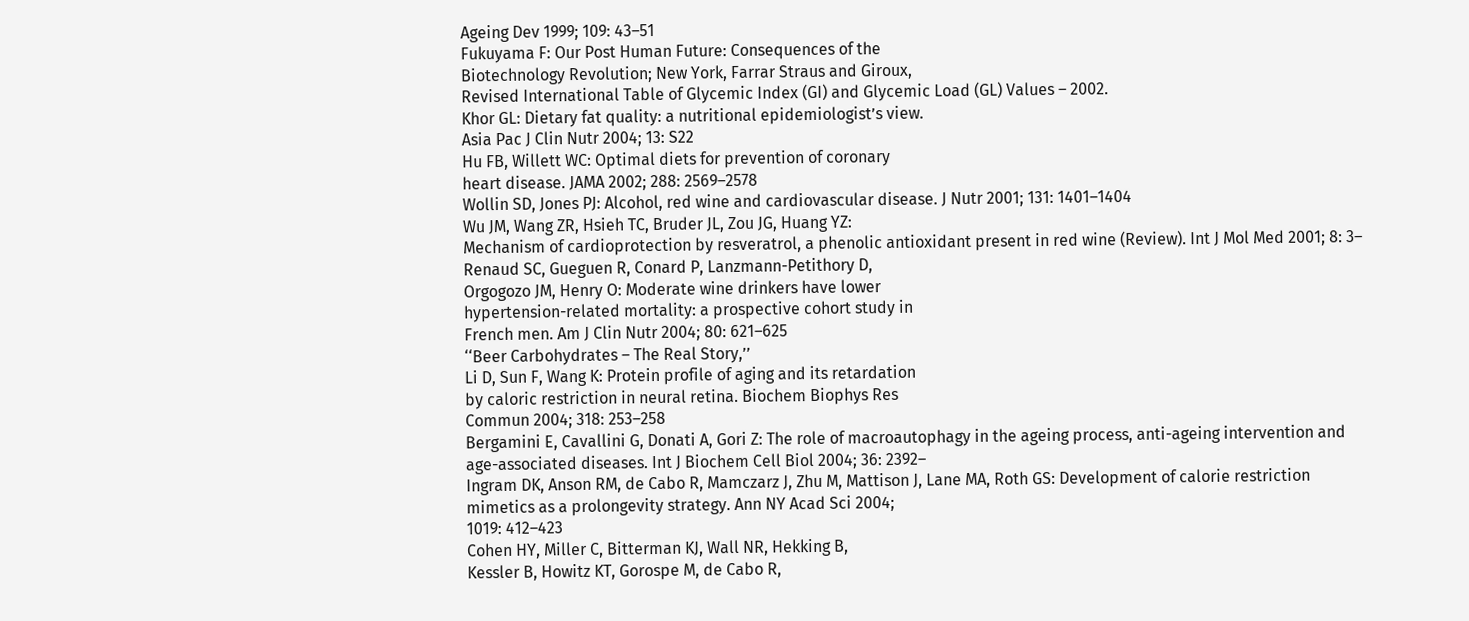Ageing Dev 1999; 109: 43–51
Fukuyama F: Our Post Human Future: Consequences of the
Biotechnology Revolution; New York, Farrar Straus and Giroux,
Revised International Table of Glycemic Index (GI) and Glycemic Load (GL) Values – 2002.
Khor GL: Dietary fat quality: a nutritional epidemiologist’s view.
Asia Pac J Clin Nutr 2004; 13: S22
Hu FB, Willett WC: Optimal diets for prevention of coronary
heart disease. JAMA 2002; 288: 2569–2578
Wollin SD, Jones PJ: Alcohol, red wine and cardiovascular disease. J Nutr 2001; 131: 1401–1404
Wu JM, Wang ZR, Hsieh TC, Bruder JL, Zou JG, Huang YZ:
Mechanism of cardioprotection by resveratrol, a phenolic antioxidant present in red wine (Review). Int J Mol Med 2001; 8: 3–
Renaud SC, Gueguen R, Conard P, Lanzmann-Petithory D,
Orgogozo JM, Henry O: Moderate wine drinkers have lower
hypertension-related mortality: a prospective cohort study in
French men. Am J Clin Nutr 2004; 80: 621–625
‘‘Beer Carbohydrates – The Real Story,’’
Li D, Sun F, Wang K: Protein profile of aging and its retardation
by caloric restriction in neural retina. Biochem Biophys Res
Commun 2004; 318: 253–258
Bergamini E, Cavallini G, Donati A, Gori Z: The role of macroautophagy in the ageing process, anti-ageing intervention and
age-associated diseases. Int J Biochem Cell Biol 2004; 36: 2392–
Ingram DK, Anson RM, de Cabo R, Mamczarz J, Zhu M, Mattison J, Lane MA, Roth GS: Development of calorie restriction
mimetics as a prolongevity strategy. Ann NY Acad Sci 2004;
1019: 412–423
Cohen HY, Miller C, Bitterman KJ, Wall NR, Hekking B,
Kessler B, Howitz KT, Gorospe M, de Cabo R,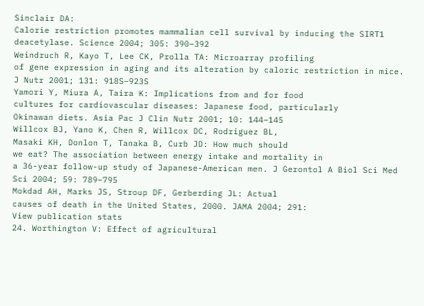Sinclair DA:
Calorie restriction promotes mammalian cell survival by inducing the SIRT1 deacetylase. Science 2004; 305: 390–392
Weindruch R, Kayo T, Lee CK, Prolla TA: Microarray profiling
of gene expression in aging and its alteration by caloric restriction in mice. J Nutr 2001; 131: 918S–923S
Yamori Y, Miura A, Taira K: Implications from and for food
cultures for cardiovascular diseases: Japanese food, particularly
Okinawan diets. Asia Pac J Clin Nutr 2001; 10: 144–145
Willcox BJ, Yano K, Chen R, Willcox DC, Rodriguez BL,
Masaki KH, Donlon T, Tanaka B, Curb JD: How much should
we eat? The association between energy intake and mortality in
a 36-year follow-up study of Japanese-American men. J Gerontol A Biol Sci Med Sci 2004; 59: 789–795
Mokdad AH, Marks JS, Stroup DF, Gerberding JL: Actual
causes of death in the United States, 2000. JAMA 2004; 291:
View publication stats
24. Worthington V: Effect of agricultural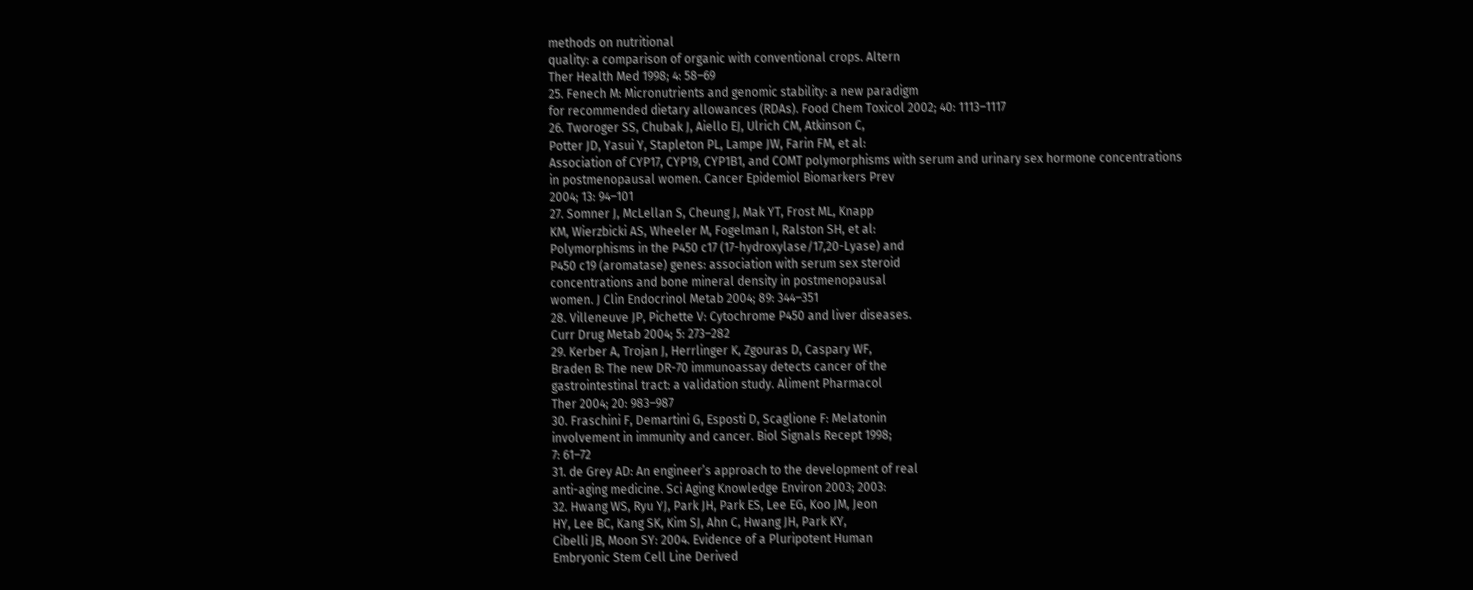methods on nutritional
quality: a comparison of organic with conventional crops. Altern
Ther Health Med 1998; 4: 58–69
25. Fenech M: Micronutrients and genomic stability: a new paradigm
for recommended dietary allowances (RDAs). Food Chem Toxicol 2002; 40: 1113–1117
26. Tworoger SS, Chubak J, Aiello EJ, Ulrich CM, Atkinson C,
Potter JD, Yasui Y, Stapleton PL, Lampe JW, Farin FM, et al:
Association of CYP17, CYP19, CYP1B1, and COMT polymorphisms with serum and urinary sex hormone concentrations
in postmenopausal women. Cancer Epidemiol Biomarkers Prev
2004; 13: 94–101
27. Somner J, McLellan S, Cheung J, Mak YT, Frost ML, Knapp
KM, Wierzbicki AS, Wheeler M, Fogelman I, Ralston SH, et al:
Polymorphisms in the P450 c17 (17-hydroxylase/17,20-Lyase) and
P450 c19 (aromatase) genes: association with serum sex steroid
concentrations and bone mineral density in postmenopausal
women. J Clin Endocrinol Metab 2004; 89: 344–351
28. Villeneuve JP, Pichette V: Cytochrome P450 and liver diseases.
Curr Drug Metab 2004; 5: 273–282
29. Kerber A, Trojan J, Herrlinger K, Zgouras D, Caspary WF,
Braden B: The new DR-70 immunoassay detects cancer of the
gastrointestinal tract: a validation study. Aliment Pharmacol
Ther 2004; 20: 983–987
30. Fraschini F, Demartini G, Esposti D, Scaglione F: Melatonin
involvement in immunity and cancer. Biol Signals Recept 1998;
7: 61–72
31. de Grey AD: An engineer’s approach to the development of real
anti-aging medicine. Sci Aging Knowledge Environ 2003; 2003:
32. Hwang WS, Ryu YJ, Park JH, Park ES, Lee EG, Koo JM, Jeon
HY, Lee BC, Kang SK, Kim SJ, Ahn C, Hwang JH, Park KY,
Cibelli JB, Moon SY: 2004. Evidence of a Pluripotent Human
Embryonic Stem Cell Line Derived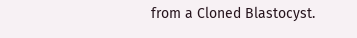from a Cloned Blastocyst.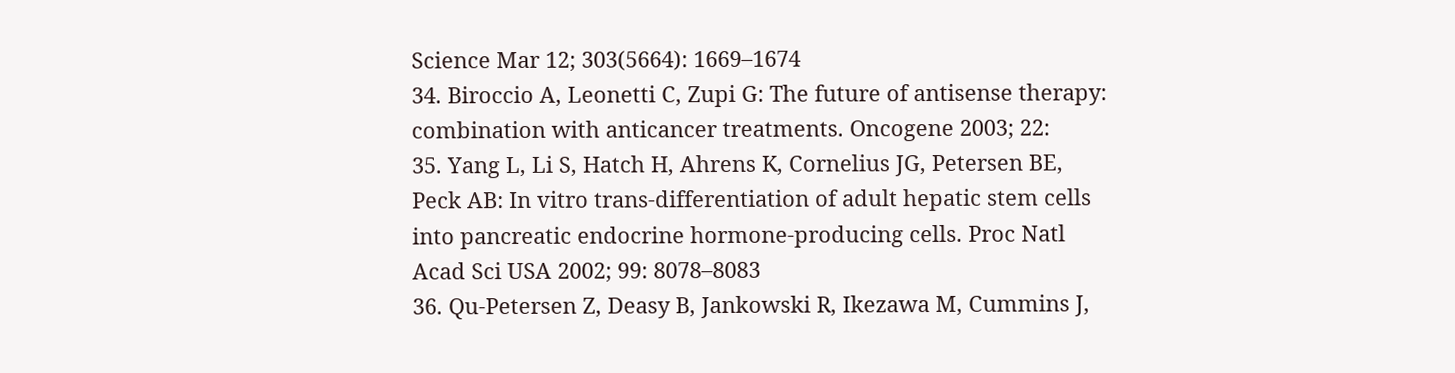Science Mar 12; 303(5664): 1669–1674
34. Biroccio A, Leonetti C, Zupi G: The future of antisense therapy:
combination with anticancer treatments. Oncogene 2003; 22:
35. Yang L, Li S, Hatch H, Ahrens K, Cornelius JG, Petersen BE,
Peck AB: In vitro trans-differentiation of adult hepatic stem cells
into pancreatic endocrine hormone-producing cells. Proc Natl
Acad Sci USA 2002; 99: 8078–8083
36. Qu-Petersen Z, Deasy B, Jankowski R, Ikezawa M, Cummins J,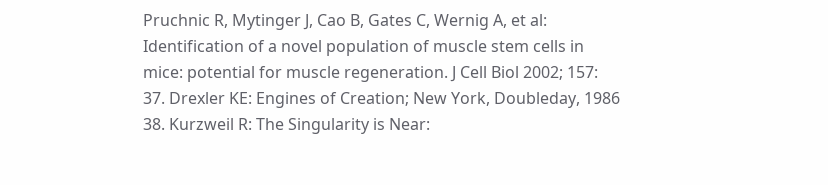Pruchnic R, Mytinger J, Cao B, Gates C, Wernig A, et al:
Identification of a novel population of muscle stem cells in
mice: potential for muscle regeneration. J Cell Biol 2002; 157:
37. Drexler KE: Engines of Creation; New York, Doubleday, 1986
38. Kurzweil R: The Singularity is Near: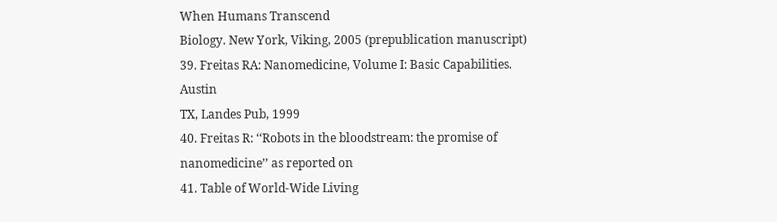When Humans Transcend
Biology. New York, Viking, 2005 (prepublication manuscript)
39. Freitas RA: Nanomedicine, Volume I: Basic Capabilities. Austin
TX, Landes Pub, 1999
40. Freitas R: ‘‘Robots in the bloodstream: the promise of
nanomedicine’’ as reported on
41. Table of World-Wide Living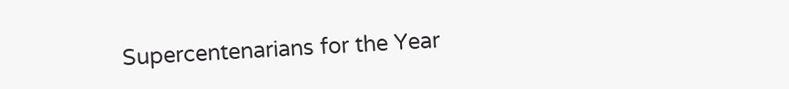Supercentenarians for the Year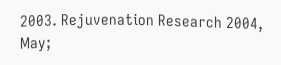2003. Rejuvenation Research 2004, May;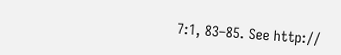7:1, 83–85. See http://